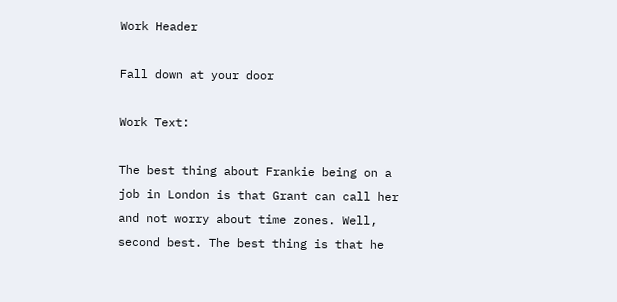Work Header

Fall down at your door

Work Text:

The best thing about Frankie being on a job in London is that Grant can call her and not worry about time zones. Well, second best. The best thing is that he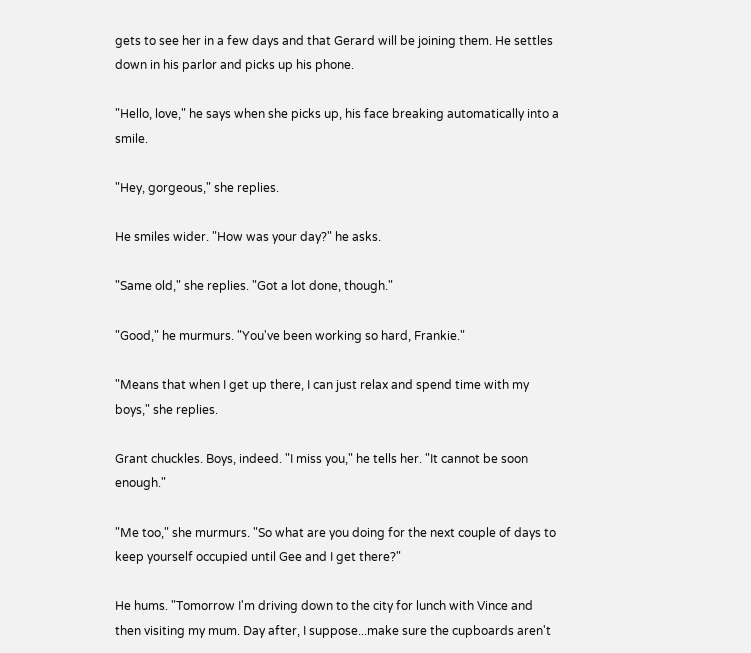gets to see her in a few days and that Gerard will be joining them. He settles down in his parlor and picks up his phone.

"Hello, love," he says when she picks up, his face breaking automatically into a smile.

"Hey, gorgeous," she replies.

He smiles wider. "How was your day?" he asks.

"Same old," she replies. "Got a lot done, though."

"Good," he murmurs. "You've been working so hard, Frankie."

"Means that when I get up there, I can just relax and spend time with my boys," she replies.

Grant chuckles. Boys, indeed. "I miss you," he tells her. "It cannot be soon enough."

"Me too," she murmurs. "So what are you doing for the next couple of days to keep yourself occupied until Gee and I get there?"

He hums. "Tomorrow I'm driving down to the city for lunch with Vince and then visiting my mum. Day after, I suppose...make sure the cupboards aren't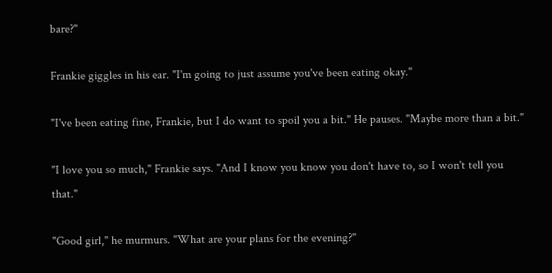bare?"

Frankie giggles in his ear. "I'm going to just assume you've been eating okay."

"I've been eating fine, Frankie, but I do want to spoil you a bit." He pauses. "Maybe more than a bit."

"I love you so much," Frankie says. "And I know you know you don't have to, so I won't tell you that."

"Good girl," he murmurs. "What are your plans for the evening?"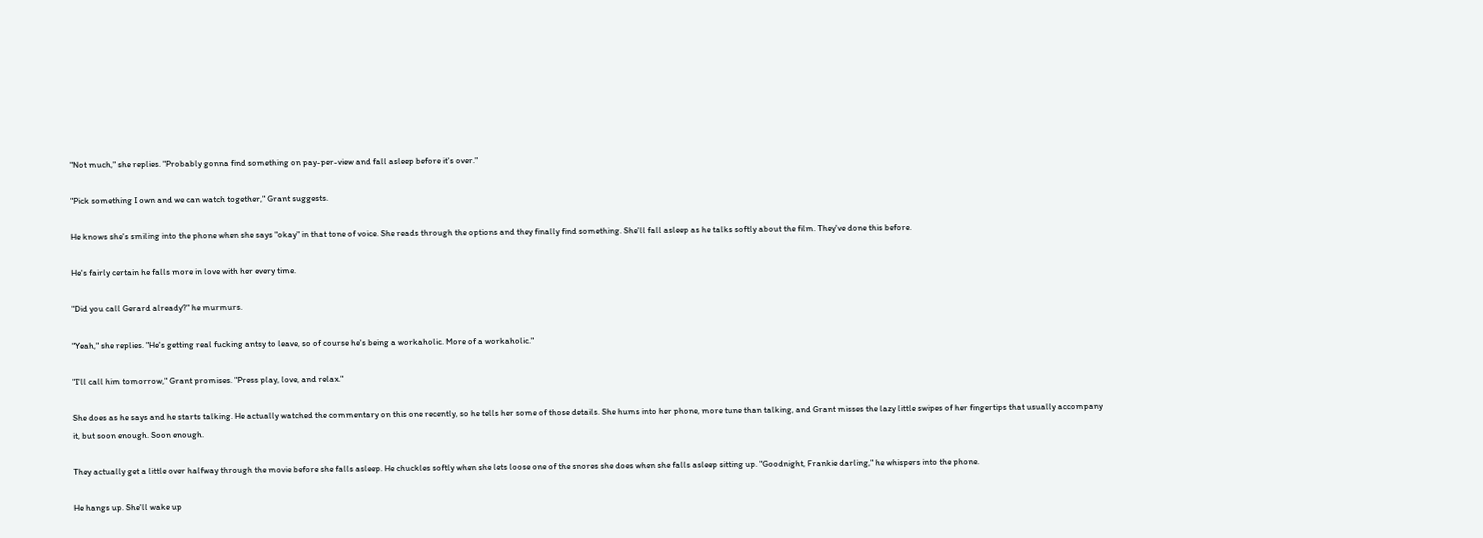"Not much," she replies. "Probably gonna find something on pay-per-view and fall asleep before it's over."

"Pick something I own and we can watch together," Grant suggests.

He knows she's smiling into the phone when she says "okay" in that tone of voice. She reads through the options and they finally find something. She'll fall asleep as he talks softly about the film. They've done this before.

He's fairly certain he falls more in love with her every time.

"Did you call Gerard already?" he murmurs.

"Yeah," she replies. "He's getting real fucking antsy to leave, so of course he's being a workaholic. More of a workaholic."

"I'll call him tomorrow," Grant promises. "Press play, love, and relax."

She does as he says and he starts talking. He actually watched the commentary on this one recently, so he tells her some of those details. She hums into her phone, more tune than talking, and Grant misses the lazy little swipes of her fingertips that usually accompany it, but soon enough. Soon enough.

They actually get a little over halfway through the movie before she falls asleep. He chuckles softly when she lets loose one of the snores she does when she falls asleep sitting up. "Goodnight, Frankie darling," he whispers into the phone.

He hangs up. She'll wake up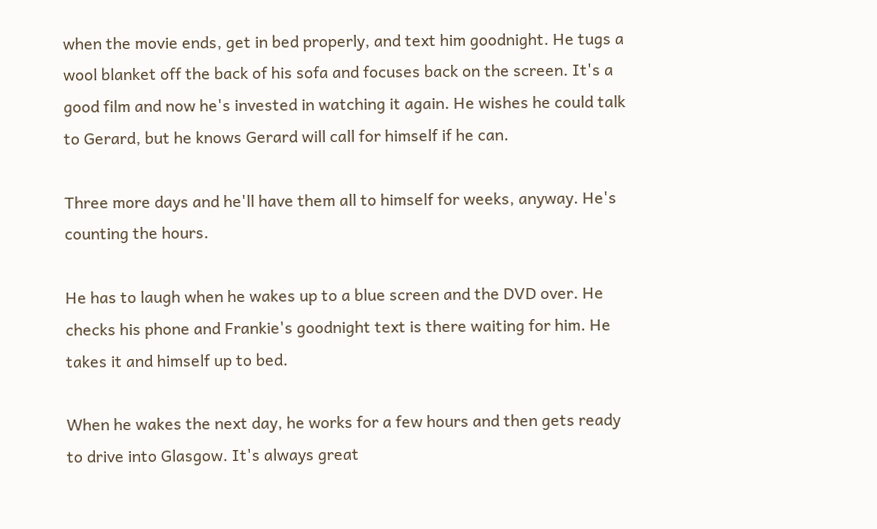when the movie ends, get in bed properly, and text him goodnight. He tugs a wool blanket off the back of his sofa and focuses back on the screen. It's a good film and now he's invested in watching it again. He wishes he could talk to Gerard, but he knows Gerard will call for himself if he can.

Three more days and he'll have them all to himself for weeks, anyway. He's counting the hours.

He has to laugh when he wakes up to a blue screen and the DVD over. He checks his phone and Frankie's goodnight text is there waiting for him. He takes it and himself up to bed.

When he wakes the next day, he works for a few hours and then gets ready to drive into Glasgow. It's always great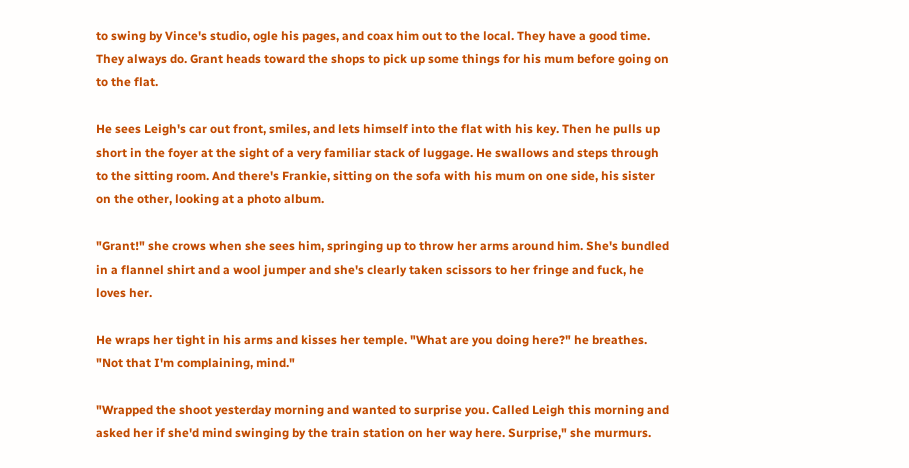to swing by Vince's studio, ogle his pages, and coax him out to the local. They have a good time. They always do. Grant heads toward the shops to pick up some things for his mum before going on to the flat.

He sees Leigh's car out front, smiles, and lets himself into the flat with his key. Then he pulls up short in the foyer at the sight of a very familiar stack of luggage. He swallows and steps through to the sitting room. And there's Frankie, sitting on the sofa with his mum on one side, his sister on the other, looking at a photo album.

"Grant!" she crows when she sees him, springing up to throw her arms around him. She's bundled in a flannel shirt and a wool jumper and she's clearly taken scissors to her fringe and fuck, he loves her.

He wraps her tight in his arms and kisses her temple. "What are you doing here?" he breathes. "Not that I'm complaining, mind."

"Wrapped the shoot yesterday morning and wanted to surprise you. Called Leigh this morning and asked her if she'd mind swinging by the train station on her way here. Surprise," she murmurs.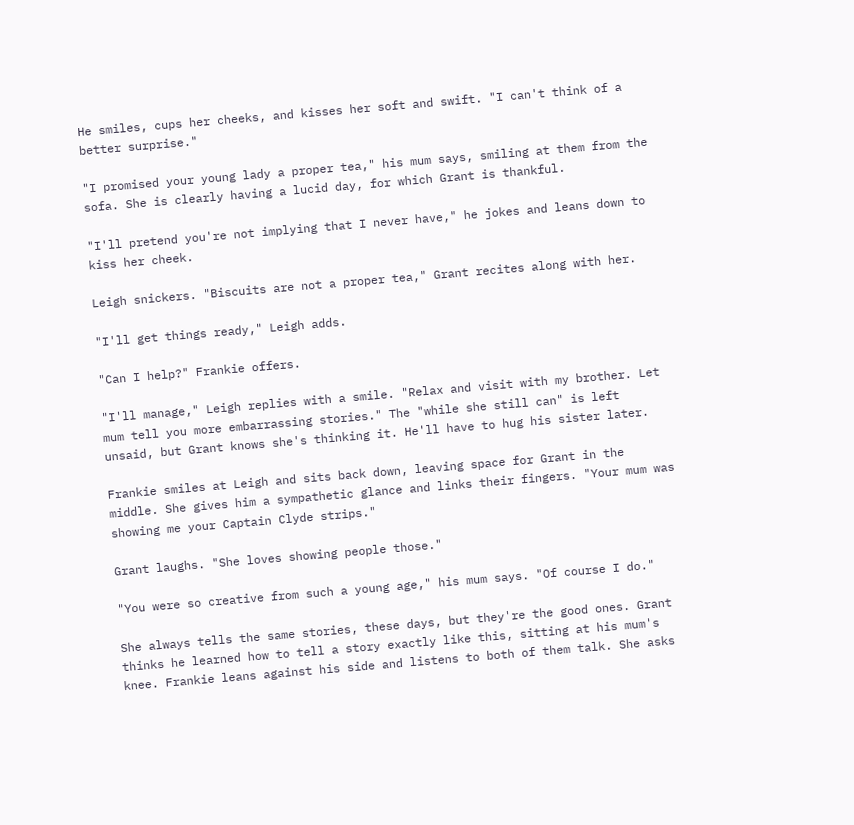He smiles, cups her cheeks, and kisses her soft and swift. "I can't think of a better surprise."

"I promised your young lady a proper tea," his mum says, smiling at them from the sofa. She is clearly having a lucid day, for which Grant is thankful.

"I'll pretend you're not implying that I never have," he jokes and leans down to kiss her cheek.

Leigh snickers. "Biscuits are not a proper tea," Grant recites along with her.

"I'll get things ready," Leigh adds.

"Can I help?" Frankie offers.

"I'll manage," Leigh replies with a smile. "Relax and visit with my brother. Let mum tell you more embarrassing stories." The "while she still can" is left unsaid, but Grant knows she's thinking it. He'll have to hug his sister later.

Frankie smiles at Leigh and sits back down, leaving space for Grant in the middle. She gives him a sympathetic glance and links their fingers. "Your mum was showing me your Captain Clyde strips."

Grant laughs. "She loves showing people those."

"You were so creative from such a young age," his mum says. "Of course I do."

She always tells the same stories, these days, but they're the good ones. Grant thinks he learned how to tell a story exactly like this, sitting at his mum's knee. Frankie leans against his side and listens to both of them talk. She asks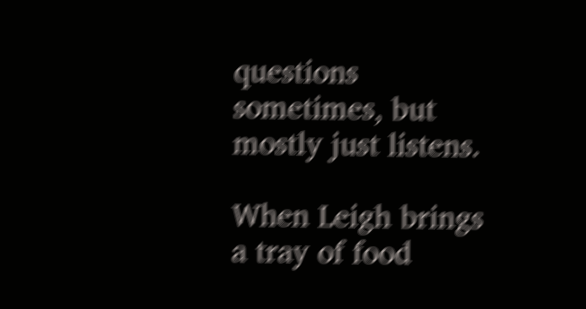questions sometimes, but mostly just listens.

When Leigh brings a tray of food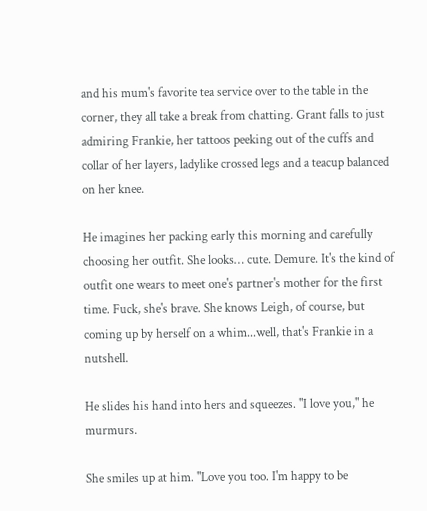and his mum's favorite tea service over to the table in the corner, they all take a break from chatting. Grant falls to just admiring Frankie, her tattoos peeking out of the cuffs and collar of her layers, ladylike crossed legs and a teacup balanced on her knee.

He imagines her packing early this morning and carefully choosing her outfit. She looks… cute. Demure. It's the kind of outfit one wears to meet one's partner's mother for the first time. Fuck, she's brave. She knows Leigh, of course, but coming up by herself on a whim...well, that's Frankie in a nutshell.

He slides his hand into hers and squeezes. "I love you," he murmurs.

She smiles up at him. "Love you too. I'm happy to be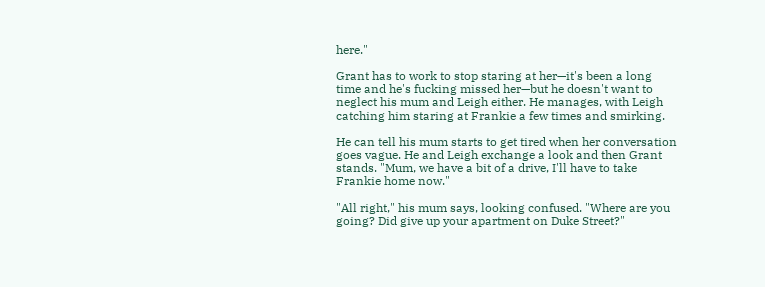here."

Grant has to work to stop staring at her—it's been a long time and he's fucking missed her—but he doesn't want to neglect his mum and Leigh either. He manages, with Leigh catching him staring at Frankie a few times and smirking.

He can tell his mum starts to get tired when her conversation goes vague. He and Leigh exchange a look and then Grant stands. "Mum, we have a bit of a drive, I'll have to take Frankie home now."

"All right," his mum says, looking confused. "Where are you going? Did give up your apartment on Duke Street?"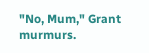"No, Mum," Grant murmurs.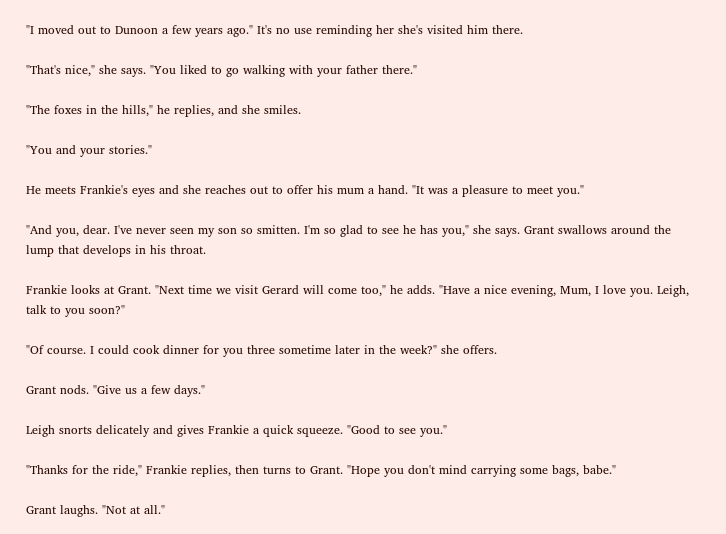"I moved out to Dunoon a few years ago." It's no use reminding her she's visited him there.

"That's nice," she says. "You liked to go walking with your father there."

"The foxes in the hills," he replies, and she smiles.

"You and your stories."

He meets Frankie's eyes and she reaches out to offer his mum a hand. "It was a pleasure to meet you."

"And you, dear. I've never seen my son so smitten. I'm so glad to see he has you," she says. Grant swallows around the lump that develops in his throat.

Frankie looks at Grant. "Next time we visit Gerard will come too," he adds. "Have a nice evening, Mum, I love you. Leigh, talk to you soon?"

"Of course. I could cook dinner for you three sometime later in the week?" she offers.

Grant nods. "Give us a few days."

Leigh snorts delicately and gives Frankie a quick squeeze. "Good to see you."

"Thanks for the ride," Frankie replies, then turns to Grant. "Hope you don't mind carrying some bags, babe."

Grant laughs. "Not at all."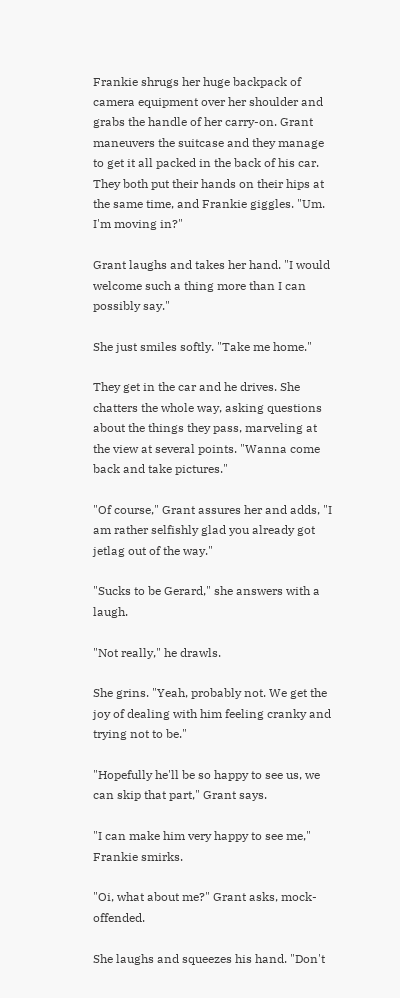Frankie shrugs her huge backpack of camera equipment over her shoulder and grabs the handle of her carry-on. Grant maneuvers the suitcase and they manage to get it all packed in the back of his car. They both put their hands on their hips at the same time, and Frankie giggles. "Um. I'm moving in?"

Grant laughs and takes her hand. "I would welcome such a thing more than I can possibly say."

She just smiles softly. "Take me home."

They get in the car and he drives. She chatters the whole way, asking questions about the things they pass, marveling at the view at several points. "Wanna come back and take pictures."

"Of course," Grant assures her and adds, "I am rather selfishly glad you already got jetlag out of the way."

"Sucks to be Gerard," she answers with a laugh.

"Not really," he drawls.

She grins. "Yeah, probably not. We get the joy of dealing with him feeling cranky and trying not to be."

"Hopefully he'll be so happy to see us, we can skip that part," Grant says.

"I can make him very happy to see me," Frankie smirks.

"Oi, what about me?" Grant asks, mock-offended.

She laughs and squeezes his hand. "Don't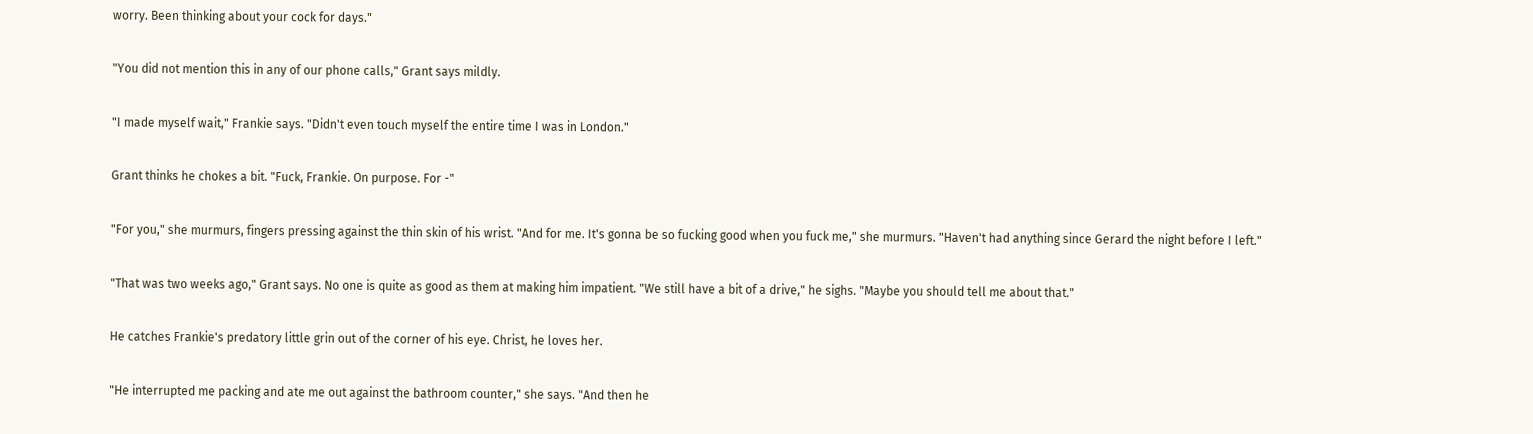worry. Been thinking about your cock for days."

"You did not mention this in any of our phone calls," Grant says mildly.

"I made myself wait," Frankie says. "Didn't even touch myself the entire time I was in London."

Grant thinks he chokes a bit. "Fuck, Frankie. On purpose. For -"

"For you," she murmurs, fingers pressing against the thin skin of his wrist. "And for me. It's gonna be so fucking good when you fuck me," she murmurs. "Haven't had anything since Gerard the night before I left."

"That was two weeks ago," Grant says. No one is quite as good as them at making him impatient. "We still have a bit of a drive," he sighs. "Maybe you should tell me about that."

He catches Frankie's predatory little grin out of the corner of his eye. Christ, he loves her.

"He interrupted me packing and ate me out against the bathroom counter," she says. "And then he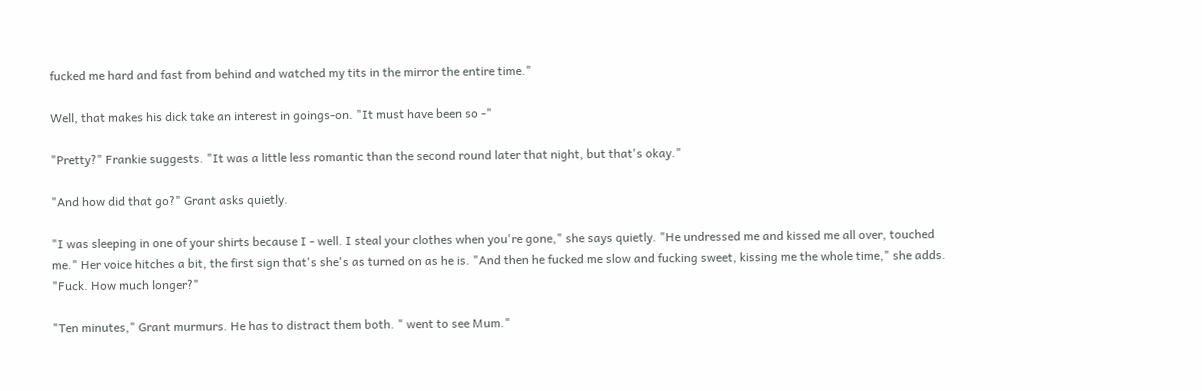fucked me hard and fast from behind and watched my tits in the mirror the entire time."

Well, that makes his dick take an interest in goings-on. "It must have been so -"

"Pretty?" Frankie suggests. "It was a little less romantic than the second round later that night, but that's okay."

"And how did that go?" Grant asks quietly.

"I was sleeping in one of your shirts because I - well. I steal your clothes when you're gone," she says quietly. "He undressed me and kissed me all over, touched me." Her voice hitches a bit, the first sign that's she's as turned on as he is. "And then he fucked me slow and fucking sweet, kissing me the whole time," she adds. "Fuck. How much longer?"

"Ten minutes," Grant murmurs. He has to distract them both. " went to see Mum."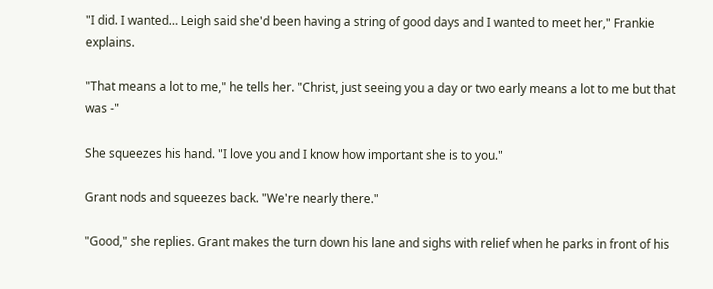"I did. I wanted… Leigh said she'd been having a string of good days and I wanted to meet her," Frankie explains.

"That means a lot to me," he tells her. "Christ, just seeing you a day or two early means a lot to me but that was -"

She squeezes his hand. "I love you and I know how important she is to you."

Grant nods and squeezes back. "We're nearly there."

"Good," she replies. Grant makes the turn down his lane and sighs with relief when he parks in front of his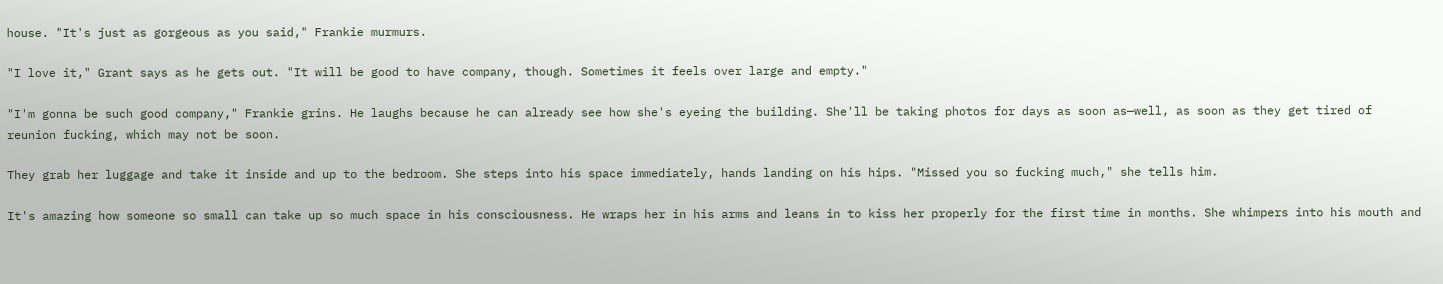house. "It's just as gorgeous as you said," Frankie murmurs.

"I love it," Grant says as he gets out. "It will be good to have company, though. Sometimes it feels over large and empty."

"I'm gonna be such good company," Frankie grins. He laughs because he can already see how she's eyeing the building. She'll be taking photos for days as soon as—well, as soon as they get tired of reunion fucking, which may not be soon.

They grab her luggage and take it inside and up to the bedroom. She steps into his space immediately, hands landing on his hips. "Missed you so fucking much," she tells him.

It's amazing how someone so small can take up so much space in his consciousness. He wraps her in his arms and leans in to kiss her properly for the first time in months. She whimpers into his mouth and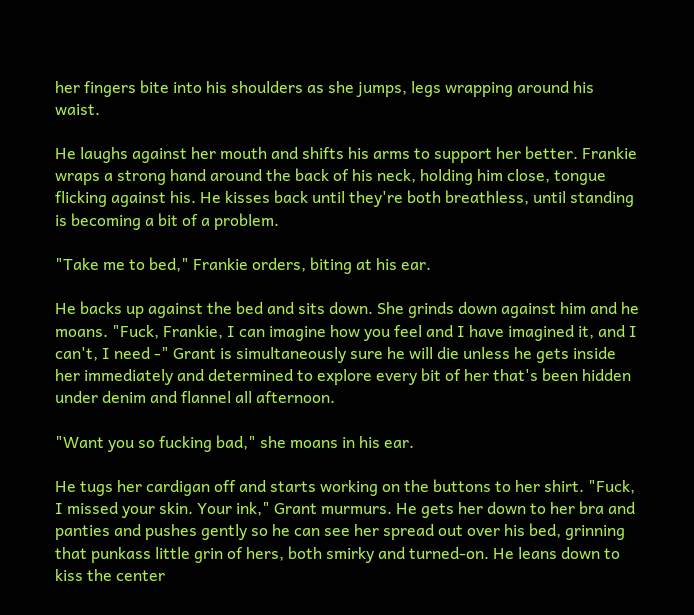her fingers bite into his shoulders as she jumps, legs wrapping around his waist.

He laughs against her mouth and shifts his arms to support her better. Frankie wraps a strong hand around the back of his neck, holding him close, tongue flicking against his. He kisses back until they're both breathless, until standing is becoming a bit of a problem.

"Take me to bed," Frankie orders, biting at his ear.

He backs up against the bed and sits down. She grinds down against him and he moans. "Fuck, Frankie, I can imagine how you feel and I have imagined it, and I can't, I need -" Grant is simultaneously sure he will die unless he gets inside her immediately and determined to explore every bit of her that's been hidden under denim and flannel all afternoon.

"Want you so fucking bad," she moans in his ear.

He tugs her cardigan off and starts working on the buttons to her shirt. "Fuck, I missed your skin. Your ink," Grant murmurs. He gets her down to her bra and panties and pushes gently so he can see her spread out over his bed, grinning that punkass little grin of hers, both smirky and turned-on. He leans down to kiss the center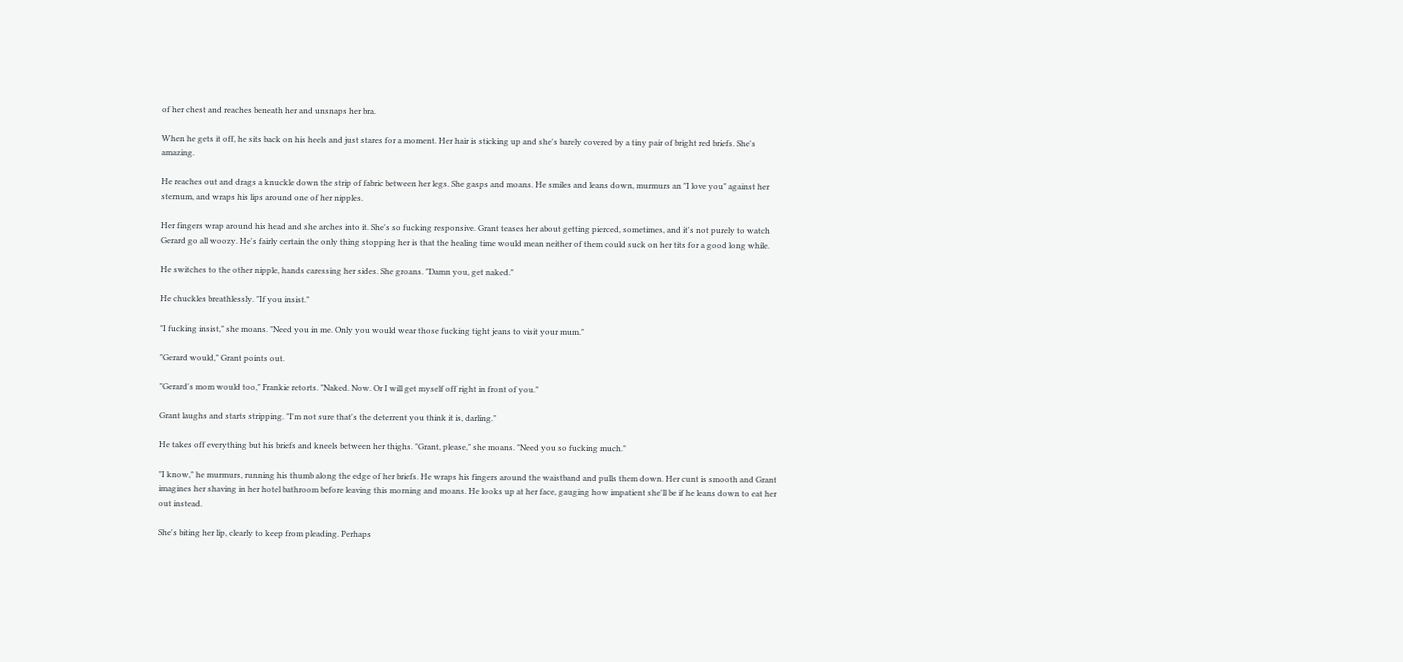of her chest and reaches beneath her and unsnaps her bra.

When he gets it off, he sits back on his heels and just stares for a moment. Her hair is sticking up and she's barely covered by a tiny pair of bright red briefs. She's amazing.

He reaches out and drags a knuckle down the strip of fabric between her legs. She gasps and moans. He smiles and leans down, murmurs an "I love you" against her sternum, and wraps his lips around one of her nipples.

Her fingers wrap around his head and she arches into it. She's so fucking responsive. Grant teases her about getting pierced, sometimes, and it's not purely to watch Gerard go all woozy. He's fairly certain the only thing stopping her is that the healing time would mean neither of them could suck on her tits for a good long while.

He switches to the other nipple, hands caressing her sides. She groans. "Damn you, get naked."

He chuckles breathlessly. "If you insist."

"I fucking insist," she moans. "Need you in me. Only you would wear those fucking tight jeans to visit your mum."

"Gerard would," Grant points out.

"Gerard's mom would too," Frankie retorts. "Naked. Now. Or I will get myself off right in front of you."

Grant laughs and starts stripping. "I'm not sure that's the deterrent you think it is, darling."

He takes off everything but his briefs and kneels between her thighs. "Grant, please," she moans. "Need you so fucking much."

"I know," he murmurs, running his thumb along the edge of her briefs. He wraps his fingers around the waistband and pulls them down. Her cunt is smooth and Grant imagines her shaving in her hotel bathroom before leaving this morning and moans. He looks up at her face, gauging how impatient she'll be if he leans down to eat her out instead.

She's biting her lip, clearly to keep from pleading. Perhaps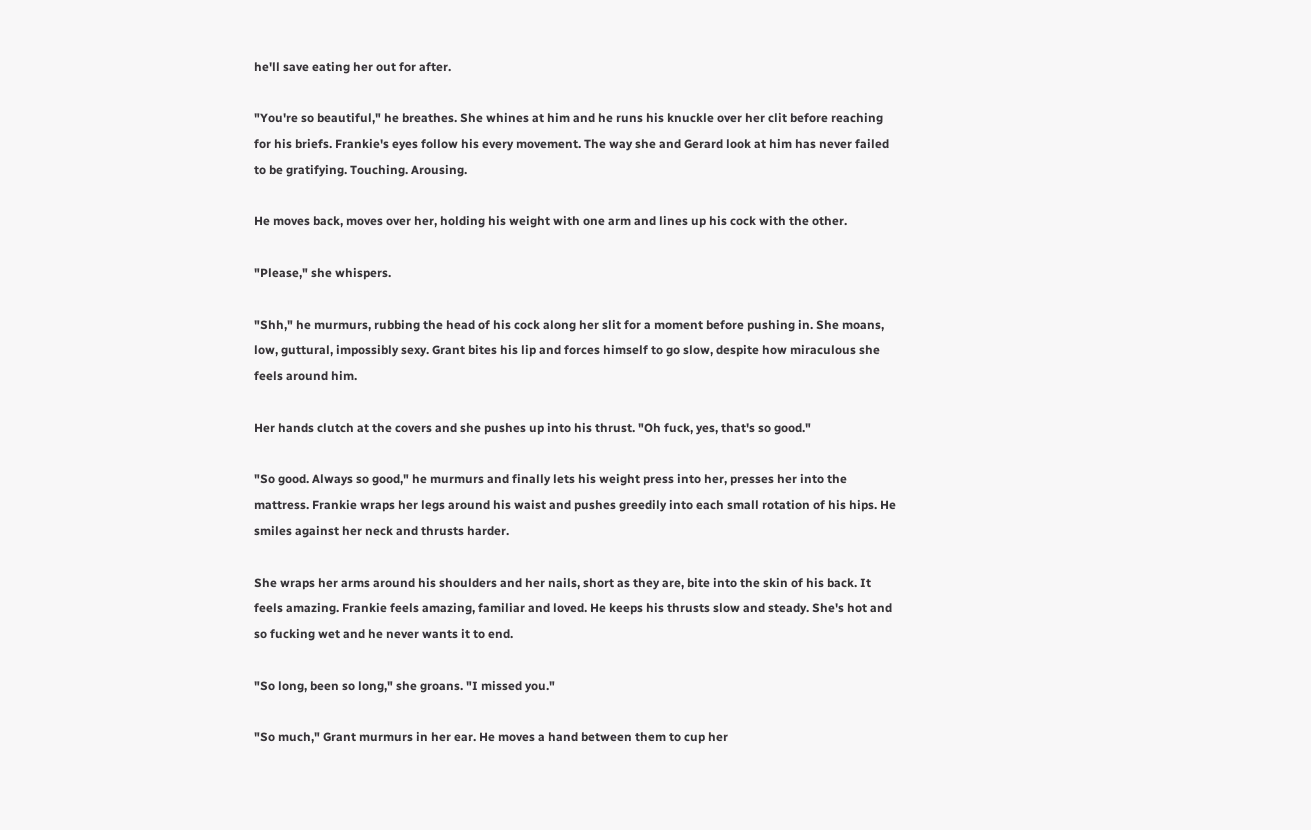he'll save eating her out for after.

"You're so beautiful," he breathes. She whines at him and he runs his knuckle over her clit before reaching for his briefs. Frankie's eyes follow his every movement. The way she and Gerard look at him has never failed to be gratifying. Touching. Arousing.

He moves back, moves over her, holding his weight with one arm and lines up his cock with the other.

"Please," she whispers.

"Shh," he murmurs, rubbing the head of his cock along her slit for a moment before pushing in. She moans, low, guttural, impossibly sexy. Grant bites his lip and forces himself to go slow, despite how miraculous she feels around him.

Her hands clutch at the covers and she pushes up into his thrust. "Oh fuck, yes, that's so good."

"So good. Always so good," he murmurs and finally lets his weight press into her, presses her into the mattress. Frankie wraps her legs around his waist and pushes greedily into each small rotation of his hips. He smiles against her neck and thrusts harder.

She wraps her arms around his shoulders and her nails, short as they are, bite into the skin of his back. It feels amazing. Frankie feels amazing, familiar and loved. He keeps his thrusts slow and steady. She's hot and so fucking wet and he never wants it to end.

"So long, been so long," she groans. "I missed you."

"So much," Grant murmurs in her ear. He moves a hand between them to cup her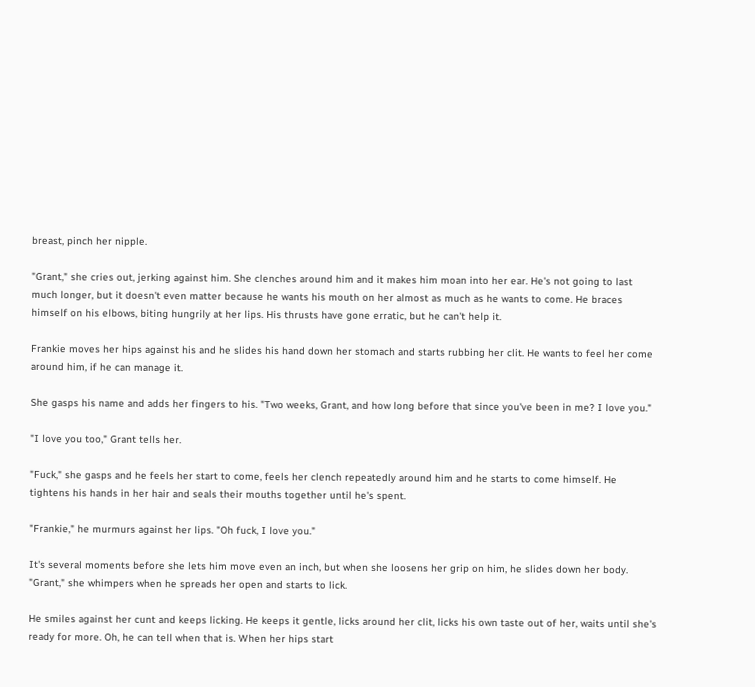breast, pinch her nipple.

"Grant," she cries out, jerking against him. She clenches around him and it makes him moan into her ear. He's not going to last much longer, but it doesn't even matter because he wants his mouth on her almost as much as he wants to come. He braces himself on his elbows, biting hungrily at her lips. His thrusts have gone erratic, but he can't help it.

Frankie moves her hips against his and he slides his hand down her stomach and starts rubbing her clit. He wants to feel her come around him, if he can manage it.

She gasps his name and adds her fingers to his. "Two weeks, Grant, and how long before that since you've been in me? I love you."

"I love you too," Grant tells her.

"Fuck," she gasps and he feels her start to come, feels her clench repeatedly around him and he starts to come himself. He tightens his hands in her hair and seals their mouths together until he's spent.

"Frankie," he murmurs against her lips. "Oh fuck, I love you."

It's several moments before she lets him move even an inch, but when she loosens her grip on him, he slides down her body. "Grant," she whimpers when he spreads her open and starts to lick.

He smiles against her cunt and keeps licking. He keeps it gentle, licks around her clit, licks his own taste out of her, waits until she's ready for more. Oh, he can tell when that is. When her hips start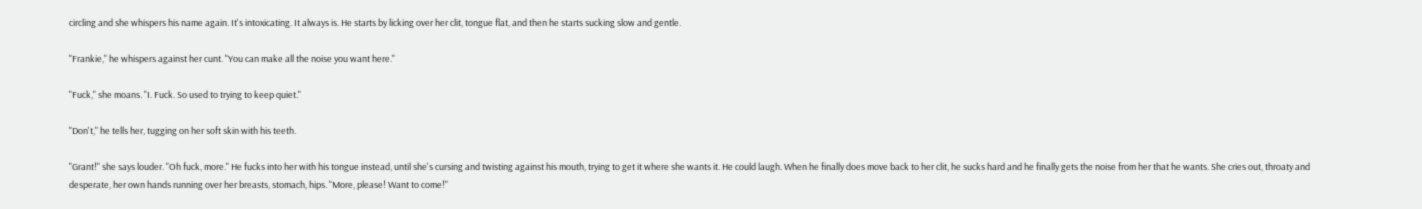circling and she whispers his name again. It's intoxicating. It always is. He starts by licking over her clit, tongue flat, and then he starts sucking slow and gentle.

"Frankie," he whispers against her cunt. "You can make all the noise you want here."

"Fuck," she moans. "I. Fuck. So used to trying to keep quiet."

"Don't," he tells her, tugging on her soft skin with his teeth.

"Grant!" she says louder. "Oh fuck, more." He fucks into her with his tongue instead, until she's cursing and twisting against his mouth, trying to get it where she wants it. He could laugh. When he finally does move back to her clit, he sucks hard and he finally gets the noise from her that he wants. She cries out, throaty and desperate, her own hands running over her breasts, stomach, hips. "More, please! Want to come!"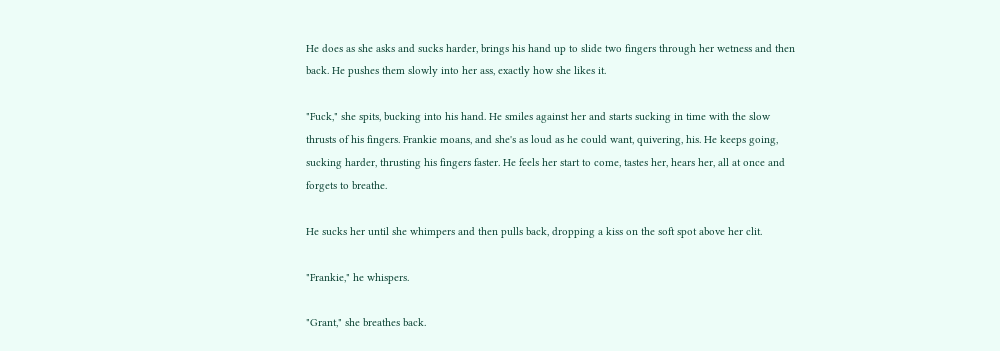He does as she asks and sucks harder, brings his hand up to slide two fingers through her wetness and then back. He pushes them slowly into her ass, exactly how she likes it.

"Fuck," she spits, bucking into his hand. He smiles against her and starts sucking in time with the slow thrusts of his fingers. Frankie moans, and she's as loud as he could want, quivering, his. He keeps going, sucking harder, thrusting his fingers faster. He feels her start to come, tastes her, hears her, all at once and forgets to breathe.

He sucks her until she whimpers and then pulls back, dropping a kiss on the soft spot above her clit.

"Frankie," he whispers.

"Grant," she breathes back.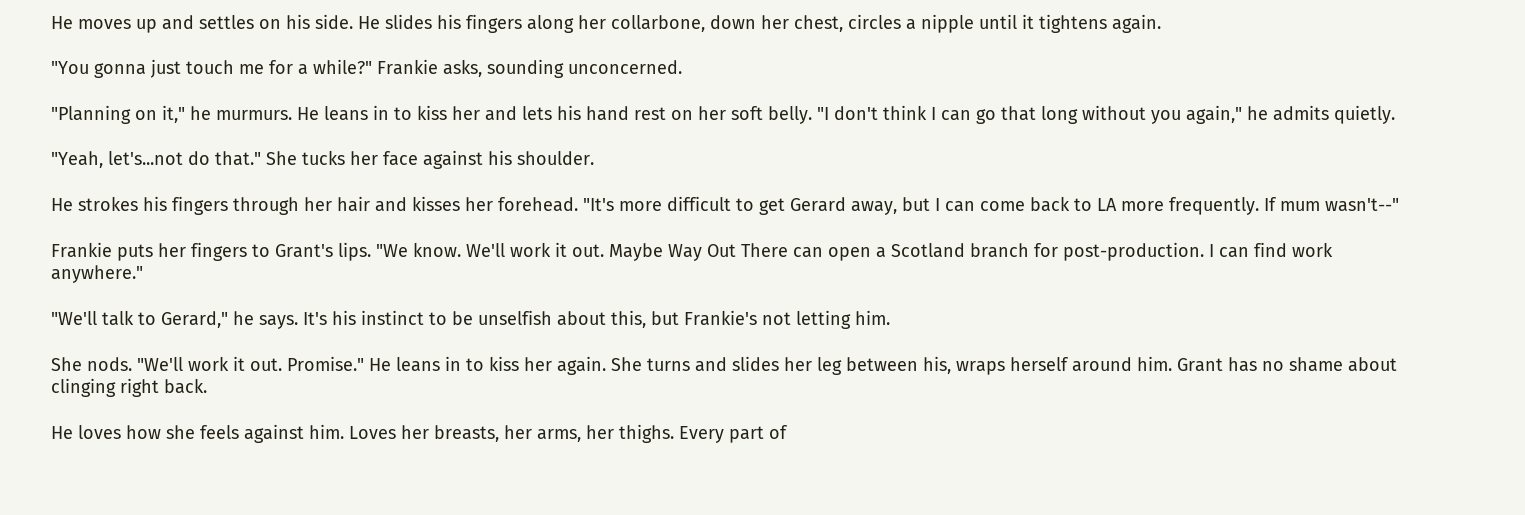He moves up and settles on his side. He slides his fingers along her collarbone, down her chest, circles a nipple until it tightens again.

"You gonna just touch me for a while?" Frankie asks, sounding unconcerned.

"Planning on it," he murmurs. He leans in to kiss her and lets his hand rest on her soft belly. "I don't think I can go that long without you again," he admits quietly.

"Yeah, let's...not do that." She tucks her face against his shoulder.

He strokes his fingers through her hair and kisses her forehead. "It's more difficult to get Gerard away, but I can come back to LA more frequently. If mum wasn't--"

Frankie puts her fingers to Grant's lips. "We know. We'll work it out. Maybe Way Out There can open a Scotland branch for post-production. I can find work anywhere."

"We'll talk to Gerard," he says. It's his instinct to be unselfish about this, but Frankie's not letting him.

She nods. "We'll work it out. Promise." He leans in to kiss her again. She turns and slides her leg between his, wraps herself around him. Grant has no shame about clinging right back.

He loves how she feels against him. Loves her breasts, her arms, her thighs. Every part of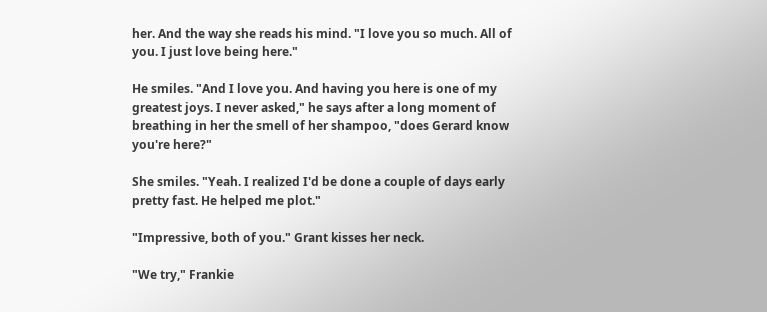her. And the way she reads his mind. "I love you so much. All of you. I just love being here."

He smiles. "And I love you. And having you here is one of my greatest joys. I never asked," he says after a long moment of breathing in her the smell of her shampoo, "does Gerard know you're here?"

She smiles. "Yeah. I realized I'd be done a couple of days early pretty fast. He helped me plot."

"Impressive, both of you." Grant kisses her neck.

"We try," Frankie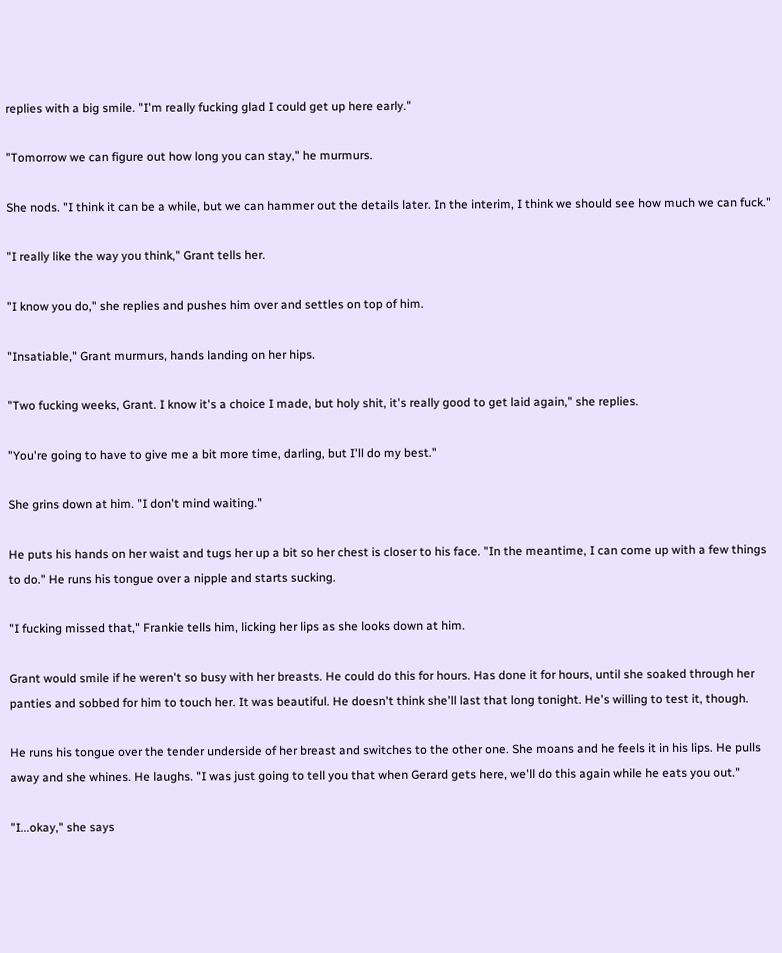replies with a big smile. "I'm really fucking glad I could get up here early."

"Tomorrow we can figure out how long you can stay," he murmurs.

She nods. "I think it can be a while, but we can hammer out the details later. In the interim, I think we should see how much we can fuck."

"I really like the way you think," Grant tells her.

"I know you do," she replies and pushes him over and settles on top of him.

"Insatiable," Grant murmurs, hands landing on her hips.

"Two fucking weeks, Grant. I know it's a choice I made, but holy shit, it's really good to get laid again," she replies.

"You're going to have to give me a bit more time, darling, but I'll do my best."

She grins down at him. "I don't mind waiting."

He puts his hands on her waist and tugs her up a bit so her chest is closer to his face. "In the meantime, I can come up with a few things to do." He runs his tongue over a nipple and starts sucking.

"I fucking missed that," Frankie tells him, licking her lips as she looks down at him.

Grant would smile if he weren't so busy with her breasts. He could do this for hours. Has done it for hours, until she soaked through her panties and sobbed for him to touch her. It was beautiful. He doesn't think she'll last that long tonight. He's willing to test it, though.

He runs his tongue over the tender underside of her breast and switches to the other one. She moans and he feels it in his lips. He pulls away and she whines. He laughs. "I was just going to tell you that when Gerard gets here, we'll do this again while he eats you out."

"I...okay," she says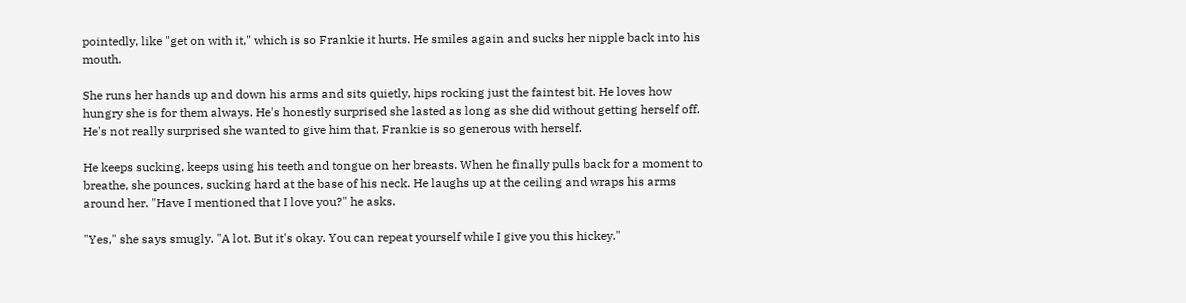pointedly, like "get on with it," which is so Frankie it hurts. He smiles again and sucks her nipple back into his mouth.

She runs her hands up and down his arms and sits quietly, hips rocking just the faintest bit. He loves how hungry she is for them always. He's honestly surprised she lasted as long as she did without getting herself off. He's not really surprised she wanted to give him that. Frankie is so generous with herself.

He keeps sucking, keeps using his teeth and tongue on her breasts. When he finally pulls back for a moment to breathe, she pounces, sucking hard at the base of his neck. He laughs up at the ceiling and wraps his arms around her. "Have I mentioned that I love you?" he asks.

"Yes," she says smugly. "A lot. But it's okay. You can repeat yourself while I give you this hickey."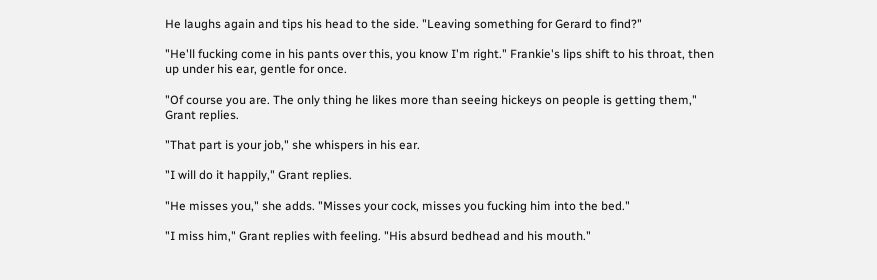He laughs again and tips his head to the side. "Leaving something for Gerard to find?"

"He'll fucking come in his pants over this, you know I'm right." Frankie's lips shift to his throat, then up under his ear, gentle for once.

"Of course you are. The only thing he likes more than seeing hickeys on people is getting them," Grant replies.

"That part is your job," she whispers in his ear.

"I will do it happily," Grant replies.

"He misses you," she adds. "Misses your cock, misses you fucking him into the bed."

"I miss him," Grant replies with feeling. "His absurd bedhead and his mouth."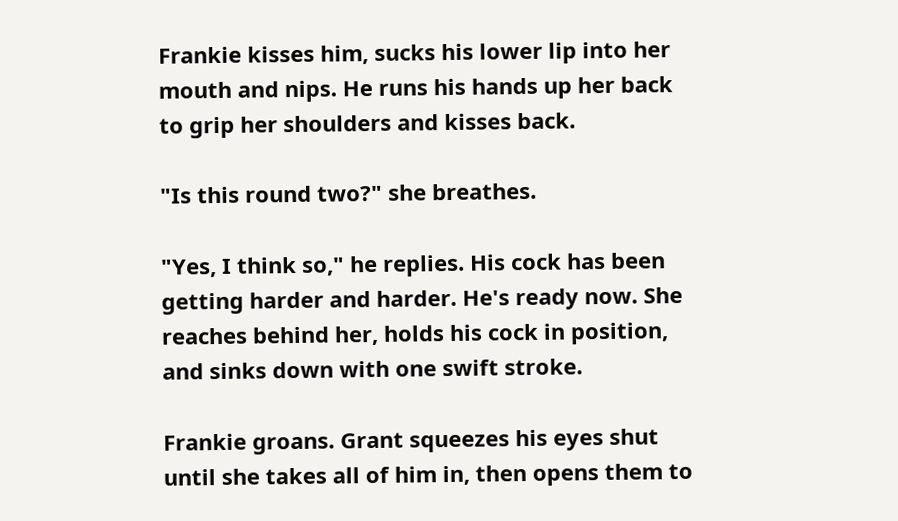Frankie kisses him, sucks his lower lip into her mouth and nips. He runs his hands up her back to grip her shoulders and kisses back.

"Is this round two?" she breathes.

"Yes, I think so," he replies. His cock has been getting harder and harder. He's ready now. She reaches behind her, holds his cock in position, and sinks down with one swift stroke.

Frankie groans. Grant squeezes his eyes shut until she takes all of him in, then opens them to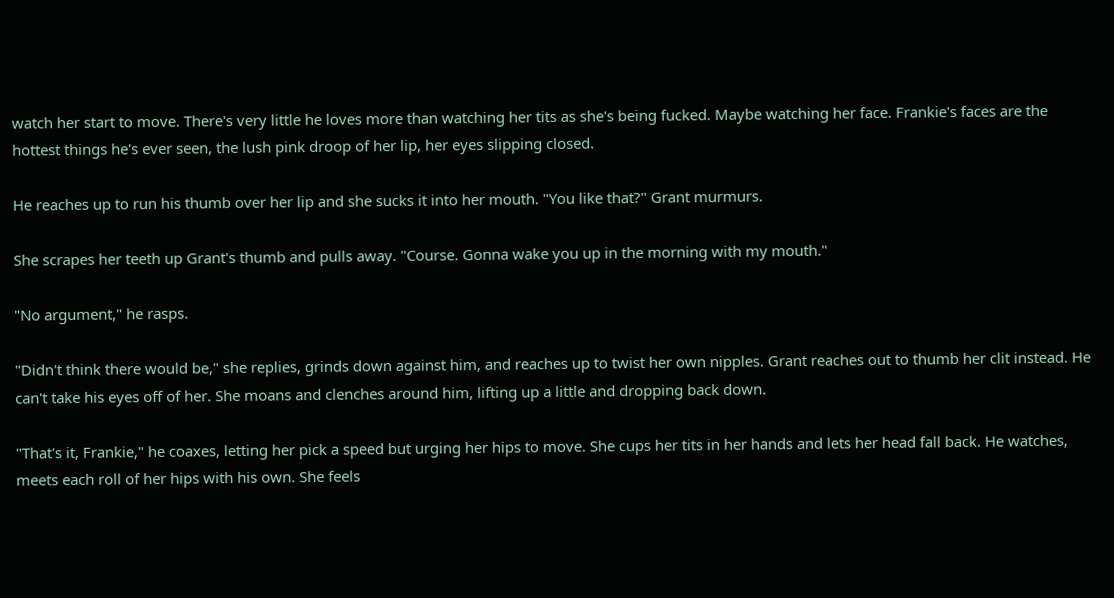watch her start to move. There's very little he loves more than watching her tits as she's being fucked. Maybe watching her face. Frankie's faces are the hottest things he's ever seen, the lush pink droop of her lip, her eyes slipping closed.

He reaches up to run his thumb over her lip and she sucks it into her mouth. "You like that?" Grant murmurs.

She scrapes her teeth up Grant's thumb and pulls away. "Course. Gonna wake you up in the morning with my mouth."

"No argument," he rasps.

"Didn't think there would be," she replies, grinds down against him, and reaches up to twist her own nipples. Grant reaches out to thumb her clit instead. He can't take his eyes off of her. She moans and clenches around him, lifting up a little and dropping back down.

"That's it, Frankie," he coaxes, letting her pick a speed but urging her hips to move. She cups her tits in her hands and lets her head fall back. He watches, meets each roll of her hips with his own. She feels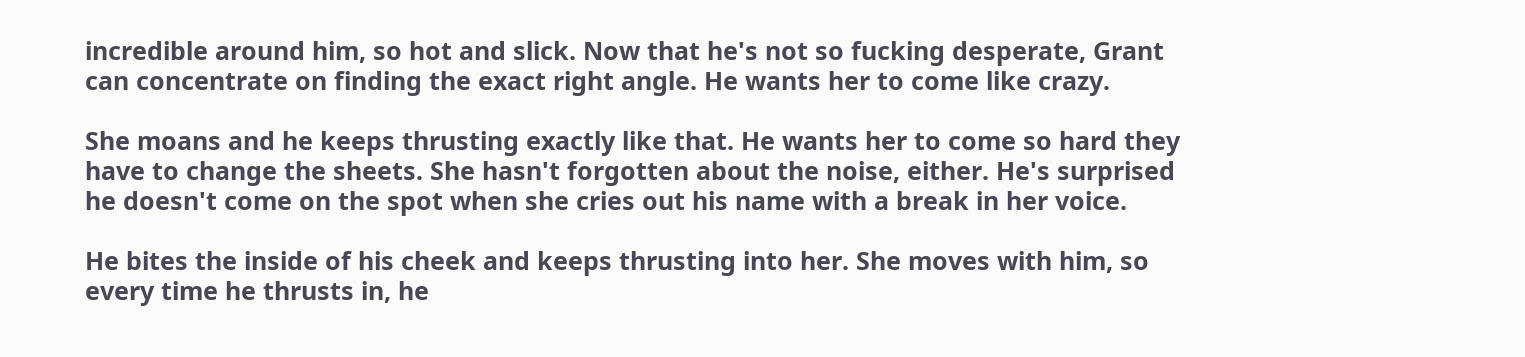incredible around him, so hot and slick. Now that he's not so fucking desperate, Grant can concentrate on finding the exact right angle. He wants her to come like crazy.

She moans and he keeps thrusting exactly like that. He wants her to come so hard they have to change the sheets. She hasn't forgotten about the noise, either. He's surprised he doesn't come on the spot when she cries out his name with a break in her voice.

He bites the inside of his cheek and keeps thrusting into her. She moves with him, so every time he thrusts in, he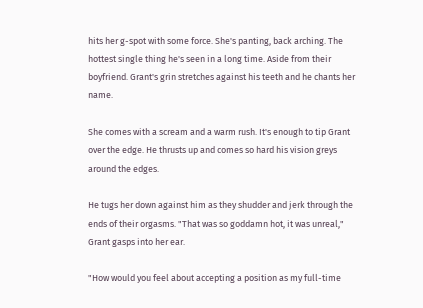hits her g-spot with some force. She's panting, back arching. The hottest single thing he's seen in a long time. Aside from their boyfriend. Grant's grin stretches against his teeth and he chants her name.

She comes with a scream and a warm rush. It's enough to tip Grant over the edge. He thrusts up and comes so hard his vision greys around the edges.

He tugs her down against him as they shudder and jerk through the ends of their orgasms. "That was so goddamn hot, it was unreal," Grant gasps into her ear.

"How would you feel about accepting a position as my full-time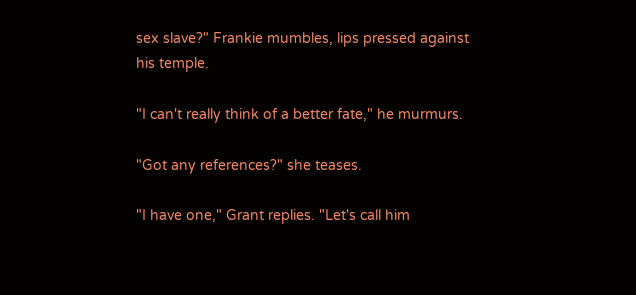sex slave?" Frankie mumbles, lips pressed against his temple.

"I can't really think of a better fate," he murmurs.

"Got any references?" she teases.

"I have one," Grant replies. "Let's call him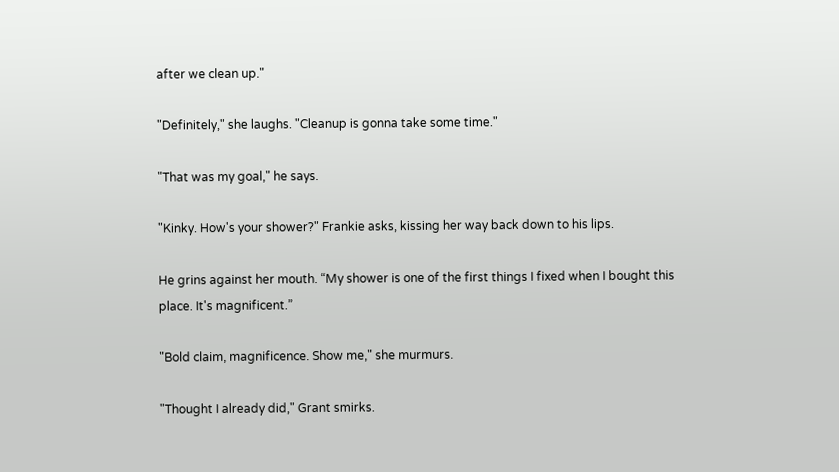after we clean up."

"Definitely," she laughs. "Cleanup is gonna take some time."

"That was my goal," he says.

"Kinky. How's your shower?" Frankie asks, kissing her way back down to his lips.

He grins against her mouth. “My shower is one of the first things I fixed when I bought this place. It's magnificent.”

"Bold claim, magnificence. Show me," she murmurs.

"Thought I already did," Grant smirks.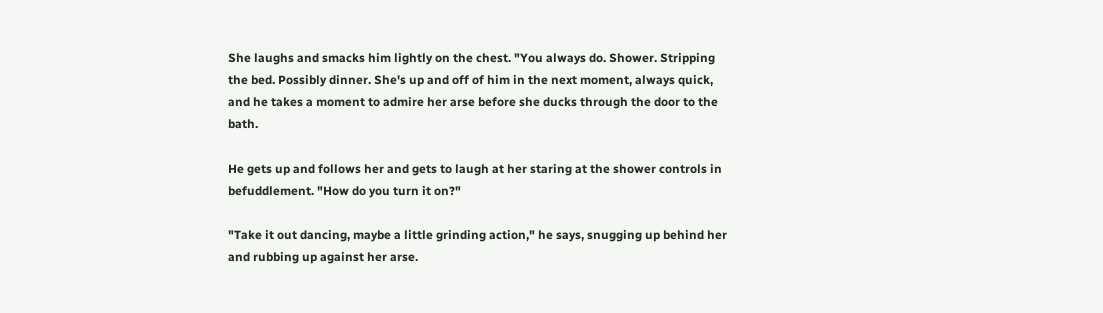She laughs and smacks him lightly on the chest. "You always do. Shower. Stripping the bed. Possibly dinner. She's up and off of him in the next moment, always quick, and he takes a moment to admire her arse before she ducks through the door to the bath.

He gets up and follows her and gets to laugh at her staring at the shower controls in befuddlement. "How do you turn it on?"

"Take it out dancing, maybe a little grinding action," he says, snugging up behind her and rubbing up against her arse.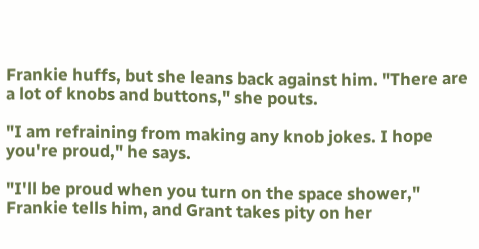Frankie huffs, but she leans back against him. "There are a lot of knobs and buttons," she pouts.

"I am refraining from making any knob jokes. I hope you're proud," he says.

"I'll be proud when you turn on the space shower," Frankie tells him, and Grant takes pity on her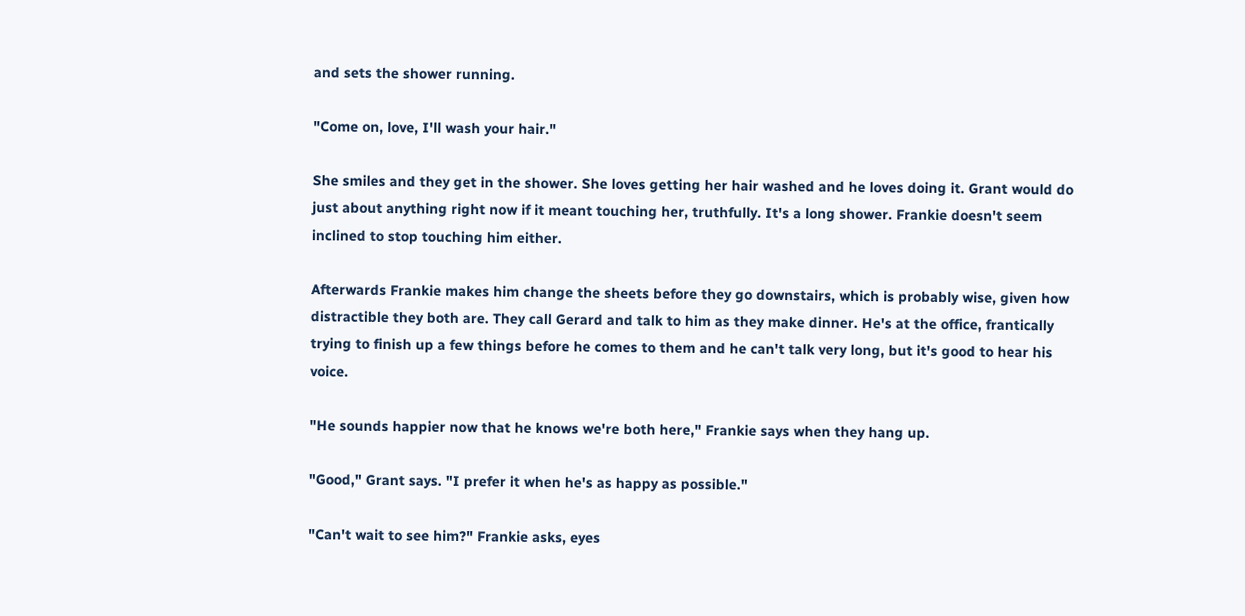and sets the shower running.

"Come on, love, I'll wash your hair."

She smiles and they get in the shower. She loves getting her hair washed and he loves doing it. Grant would do just about anything right now if it meant touching her, truthfully. It's a long shower. Frankie doesn't seem inclined to stop touching him either.

Afterwards Frankie makes him change the sheets before they go downstairs, which is probably wise, given how distractible they both are. They call Gerard and talk to him as they make dinner. He's at the office, frantically trying to finish up a few things before he comes to them and he can't talk very long, but it's good to hear his voice.

"He sounds happier now that he knows we're both here," Frankie says when they hang up.

"Good," Grant says. "I prefer it when he's as happy as possible."

"Can't wait to see him?" Frankie asks, eyes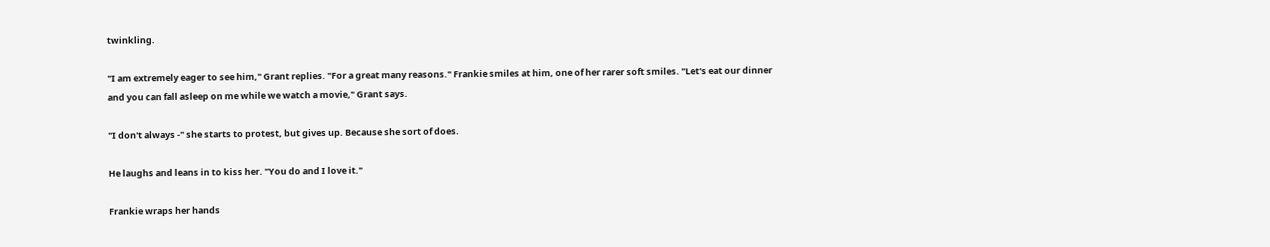twinkling.

"I am extremely eager to see him," Grant replies. "For a great many reasons." Frankie smiles at him, one of her rarer soft smiles. "Let's eat our dinner and you can fall asleep on me while we watch a movie," Grant says.

"I don't always -" she starts to protest, but gives up. Because she sort of does.

He laughs and leans in to kiss her. "You do and I love it."

Frankie wraps her hands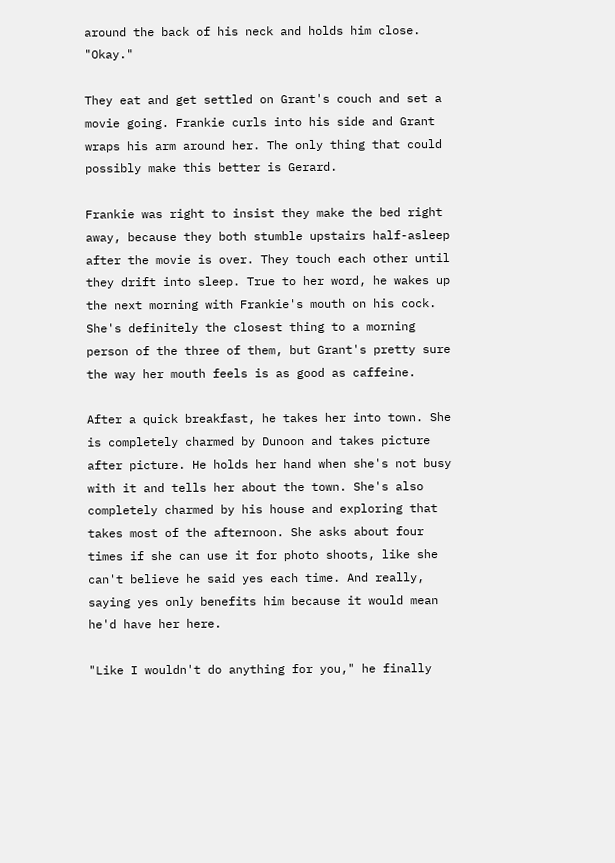around the back of his neck and holds him close. "Okay."

They eat and get settled on Grant's couch and set a movie going. Frankie curls into his side and Grant wraps his arm around her. The only thing that could possibly make this better is Gerard.

Frankie was right to insist they make the bed right away, because they both stumble upstairs half-asleep after the movie is over. They touch each other until they drift into sleep. True to her word, he wakes up the next morning with Frankie's mouth on his cock. She's definitely the closest thing to a morning person of the three of them, but Grant's pretty sure the way her mouth feels is as good as caffeine.

After a quick breakfast, he takes her into town. She is completely charmed by Dunoon and takes picture after picture. He holds her hand when she's not busy with it and tells her about the town. She's also completely charmed by his house and exploring that takes most of the afternoon. She asks about four times if she can use it for photo shoots, like she can't believe he said yes each time. And really, saying yes only benefits him because it would mean he'd have her here.

"Like I wouldn't do anything for you," he finally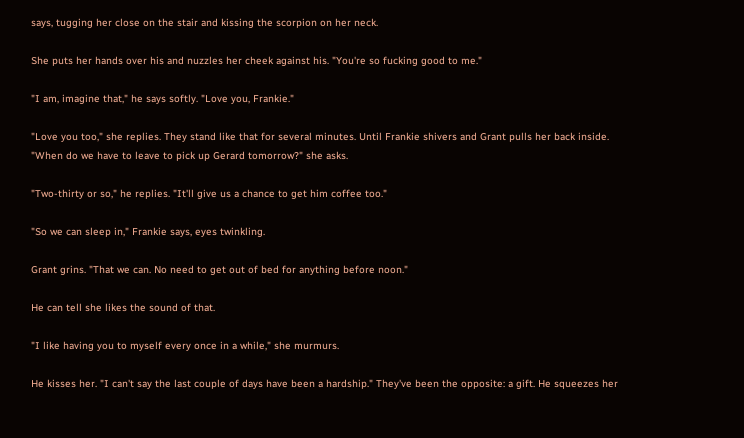says, tugging her close on the stair and kissing the scorpion on her neck.

She puts her hands over his and nuzzles her cheek against his. "You're so fucking good to me."

"I am, imagine that," he says softly. "Love you, Frankie."

"Love you too," she replies. They stand like that for several minutes. Until Frankie shivers and Grant pulls her back inside. "When do we have to leave to pick up Gerard tomorrow?" she asks.

"Two-thirty or so," he replies. "It'll give us a chance to get him coffee too."

"So we can sleep in," Frankie says, eyes twinkling.

Grant grins. "That we can. No need to get out of bed for anything before noon."

He can tell she likes the sound of that.

"I like having you to myself every once in a while," she murmurs.

He kisses her. "I can't say the last couple of days have been a hardship." They've been the opposite: a gift. He squeezes her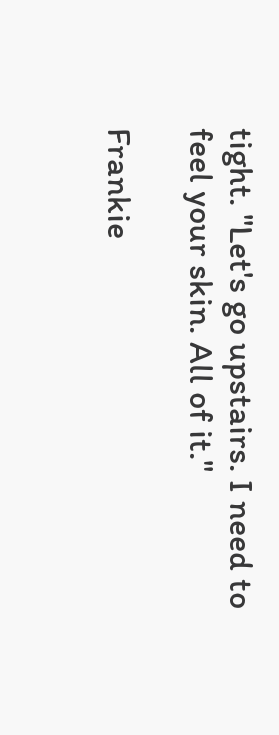tight. "Let's go upstairs. I need to feel your skin. All of it."

Frankie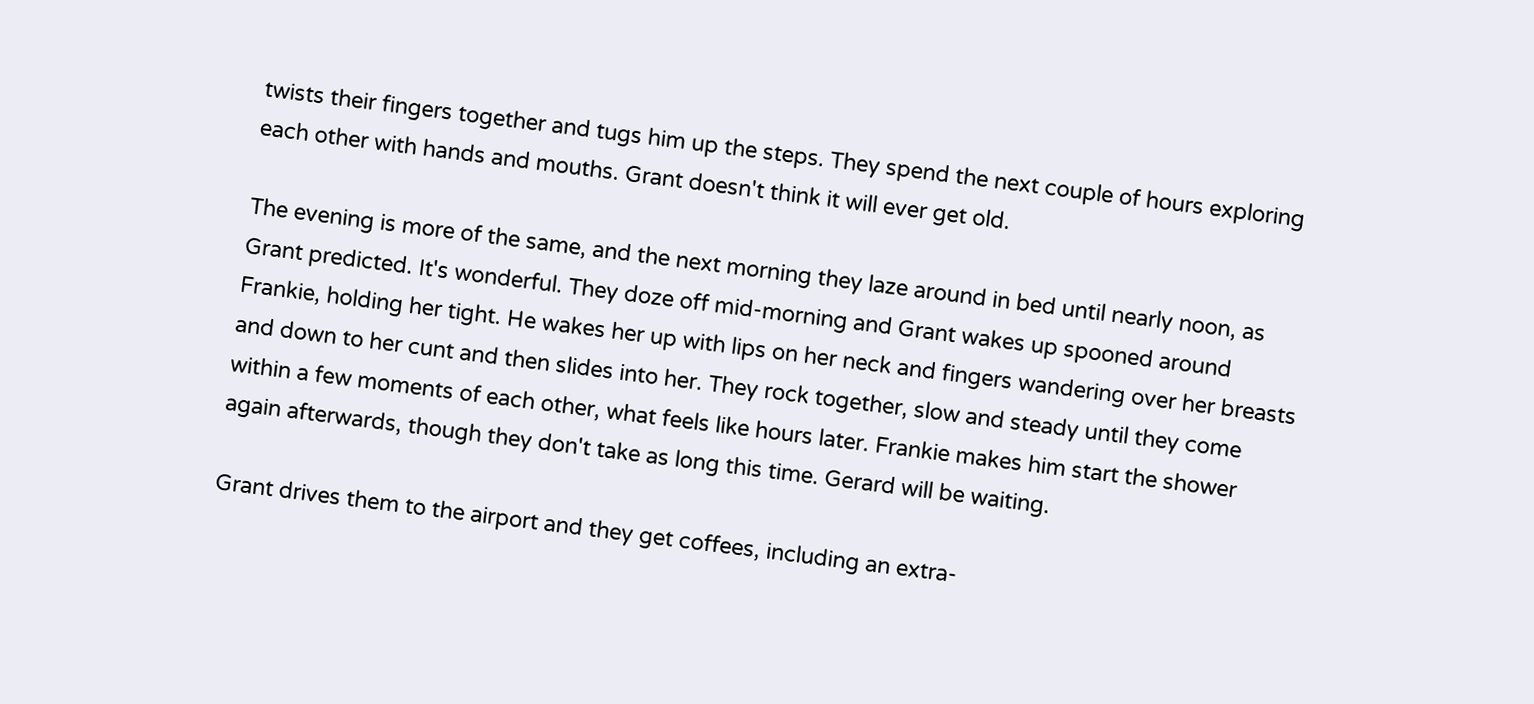twists their fingers together and tugs him up the steps. They spend the next couple of hours exploring each other with hands and mouths. Grant doesn't think it will ever get old.

The evening is more of the same, and the next morning they laze around in bed until nearly noon, as Grant predicted. It's wonderful. They doze off mid-morning and Grant wakes up spooned around Frankie, holding her tight. He wakes her up with lips on her neck and fingers wandering over her breasts and down to her cunt and then slides into her. They rock together, slow and steady until they come within a few moments of each other, what feels like hours later. Frankie makes him start the shower again afterwards, though they don't take as long this time. Gerard will be waiting.

Grant drives them to the airport and they get coffees, including an extra-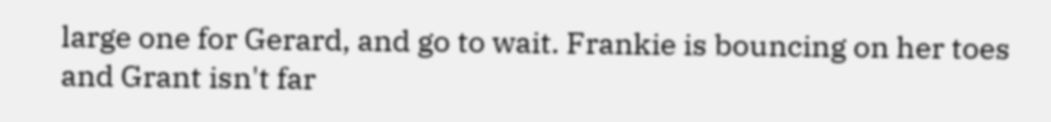large one for Gerard, and go to wait. Frankie is bouncing on her toes and Grant isn't far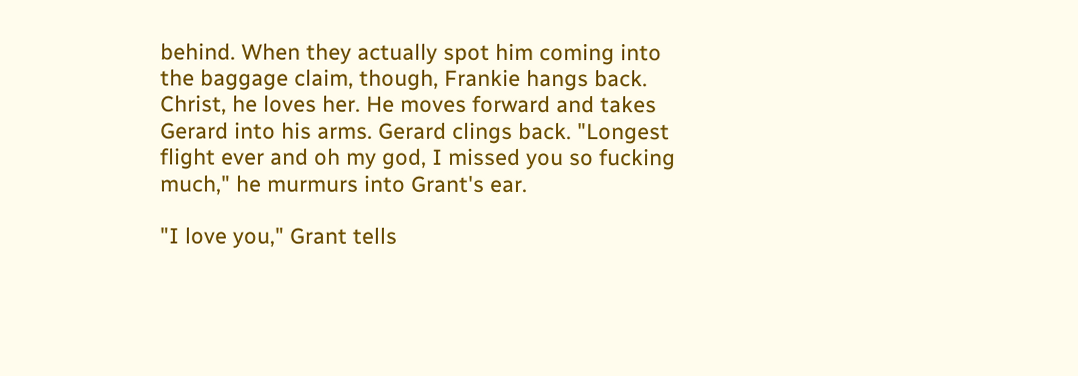behind. When they actually spot him coming into the baggage claim, though, Frankie hangs back. Christ, he loves her. He moves forward and takes Gerard into his arms. Gerard clings back. "Longest flight ever and oh my god, I missed you so fucking much," he murmurs into Grant's ear.

"I love you," Grant tells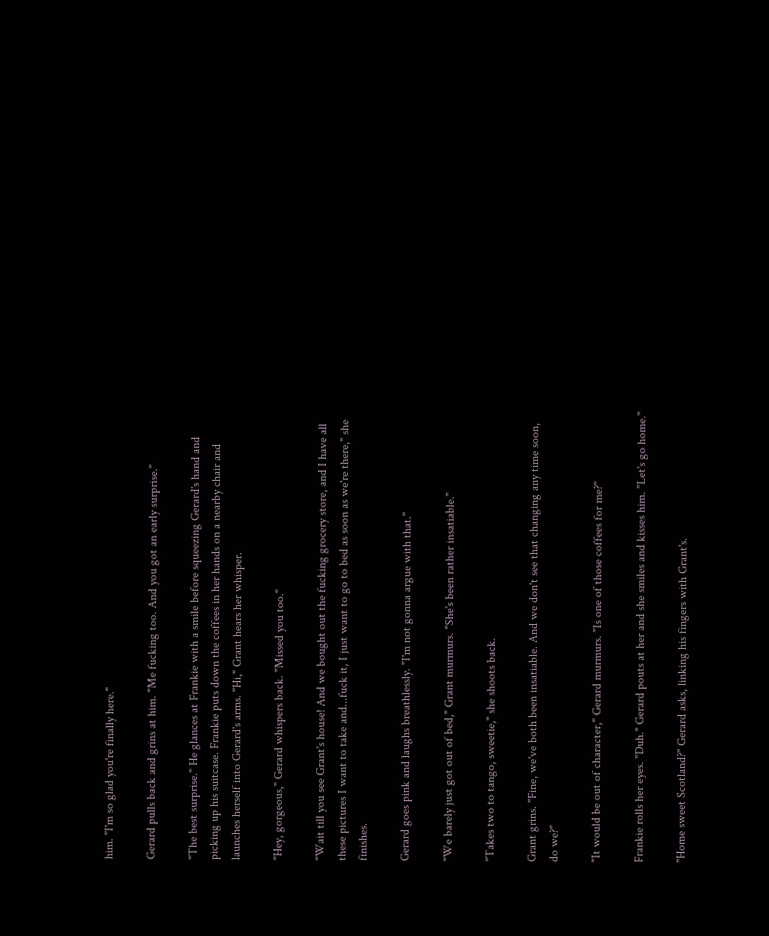him. "I'm so glad you're finally here."

Gerard pulls back and grins at him. "Me fucking too. And you got an early surprise."

"The best surprise." He glances at Frankie with a smile before squeezing Gerard's hand and picking up his suitcase. Frankie puts down the coffees in her hands on a nearby chair and launches herself into Gerard's arms. "Hi," Grant hears her whisper.

"Hey, gorgeous," Gerard whispers back. "Missed you too."

"Wait till you see Grant's house! And we bought out the fucking grocery store, and I have all these pictures I want to take and...fuck it, I just want to go to bed as soon as we're there," she finishes.

Gerard goes pink and laughs breathlessly. "I'm not gonna argue with that."

"We barely just got out of bed," Grant murmurs. "She's been rather insatiable."

"Takes two to tango, sweetie," she shoots back.

Grant grins. "Fine, we've both been insatiable. And we don't see that changing any time soon, do we?"

"It would be out of character," Gerard murmurs. "Is one of those coffees for me?"

Frankie rolls her eyes. "Duh." Gerard pouts at her and she smiles and kisses him. "Let's go home."

"Home sweet Scotland?" Gerard asks, linking his fingers with Grant's.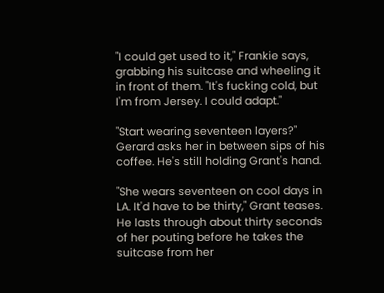"I could get used to it," Frankie says, grabbing his suitcase and wheeling it in front of them. "It's fucking cold, but I'm from Jersey. I could adapt."

"Start wearing seventeen layers?" Gerard asks her in between sips of his coffee. He's still holding Grant's hand.

"She wears seventeen on cool days in LA. It'd have to be thirty," Grant teases. He lasts through about thirty seconds of her pouting before he takes the suitcase from her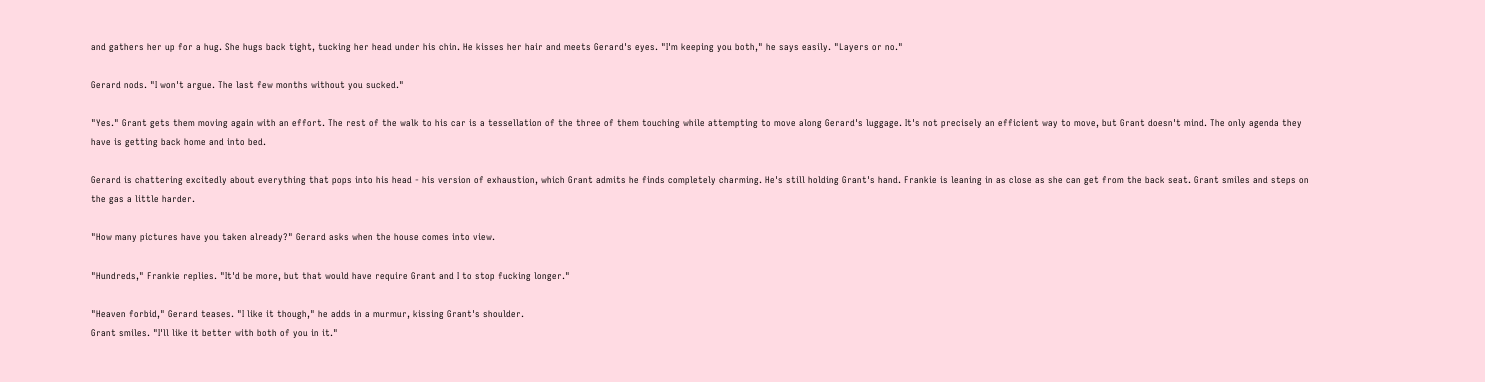and gathers her up for a hug. She hugs back tight, tucking her head under his chin. He kisses her hair and meets Gerard's eyes. "I'm keeping you both," he says easily. "Layers or no."

Gerard nods. "I won't argue. The last few months without you sucked."

"Yes." Grant gets them moving again with an effort. The rest of the walk to his car is a tessellation of the three of them touching while attempting to move along Gerard's luggage. It's not precisely an efficient way to move, but Grant doesn't mind. The only agenda they have is getting back home and into bed.

Gerard is chattering excitedly about everything that pops into his head - his version of exhaustion, which Grant admits he finds completely charming. He's still holding Grant's hand. Frankie is leaning in as close as she can get from the back seat. Grant smiles and steps on the gas a little harder.

"How many pictures have you taken already?" Gerard asks when the house comes into view.

"Hundreds," Frankie replies. "It'd be more, but that would have require Grant and I to stop fucking longer."

"Heaven forbid," Gerard teases. "I like it though," he adds in a murmur, kissing Grant's shoulder.
Grant smiles. "I'll like it better with both of you in it."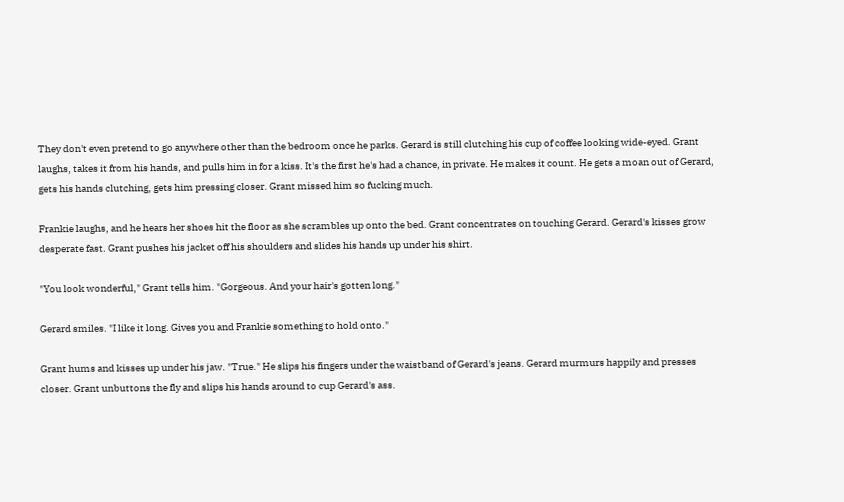They don't even pretend to go anywhere other than the bedroom once he parks. Gerard is still clutching his cup of coffee looking wide-eyed. Grant laughs, takes it from his hands, and pulls him in for a kiss. It's the first he's had a chance, in private. He makes it count. He gets a moan out of Gerard, gets his hands clutching, gets him pressing closer. Grant missed him so fucking much.

Frankie laughs, and he hears her shoes hit the floor as she scrambles up onto the bed. Grant concentrates on touching Gerard. Gerard's kisses grow desperate fast. Grant pushes his jacket off his shoulders and slides his hands up under his shirt.

"You look wonderful," Grant tells him. "Gorgeous. And your hair's gotten long."

Gerard smiles. "I like it long. Gives you and Frankie something to hold onto."

Grant hums and kisses up under his jaw. "True." He slips his fingers under the waistband of Gerard's jeans. Gerard murmurs happily and presses closer. Grant unbuttons the fly and slips his hands around to cup Gerard's ass.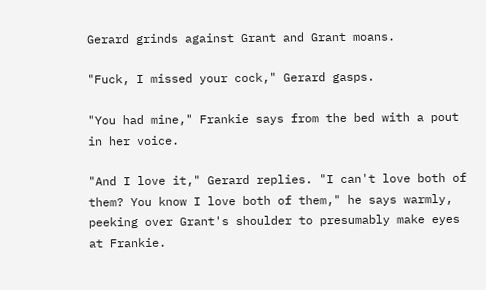Gerard grinds against Grant and Grant moans.

"Fuck, I missed your cock," Gerard gasps.

"You had mine," Frankie says from the bed with a pout in her voice.

"And I love it," Gerard replies. "I can't love both of them? You know I love both of them," he says warmly, peeking over Grant's shoulder to presumably make eyes at Frankie.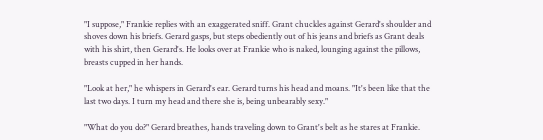"I suppose," Frankie replies with an exaggerated sniff. Grant chuckles against Gerard's shoulder and shoves down his briefs. Gerard gasps, but steps obediently out of his jeans and briefs as Grant deals with his shirt, then Gerard's. He looks over at Frankie who is naked, lounging against the pillows, breasts cupped in her hands.

"Look at her," he whispers in Gerard's ear. Gerard turns his head and moans. "It's been like that the last two days. I turn my head and there she is, being unbearably sexy."

"What do you do?" Gerard breathes, hands traveling down to Grant's belt as he stares at Frankie.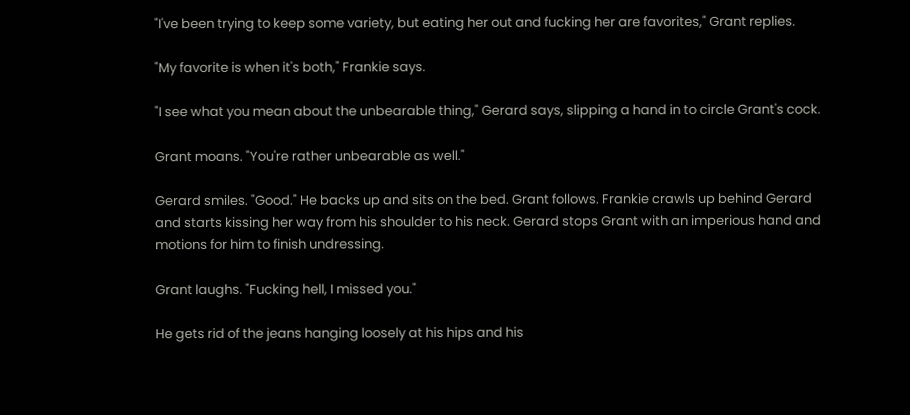"I've been trying to keep some variety, but eating her out and fucking her are favorites," Grant replies.

"My favorite is when it's both," Frankie says.

"I see what you mean about the unbearable thing," Gerard says, slipping a hand in to circle Grant's cock.

Grant moans. "You're rather unbearable as well."

Gerard smiles. "Good." He backs up and sits on the bed. Grant follows. Frankie crawls up behind Gerard and starts kissing her way from his shoulder to his neck. Gerard stops Grant with an imperious hand and motions for him to finish undressing.

Grant laughs. "Fucking hell, I missed you."

He gets rid of the jeans hanging loosely at his hips and his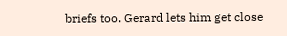briefs too. Gerard lets him get close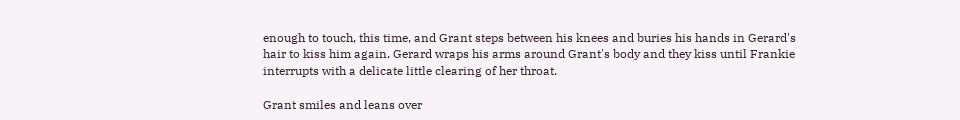enough to touch, this time, and Grant steps between his knees and buries his hands in Gerard's hair to kiss him again. Gerard wraps his arms around Grant's body and they kiss until Frankie interrupts with a delicate little clearing of her throat.

Grant smiles and leans over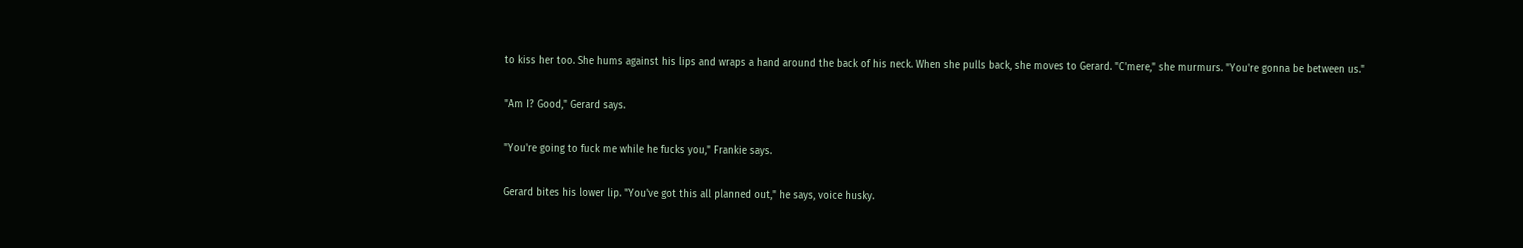to kiss her too. She hums against his lips and wraps a hand around the back of his neck. When she pulls back, she moves to Gerard. "C'mere," she murmurs. "You're gonna be between us."

"Am I? Good," Gerard says.

"You're going to fuck me while he fucks you," Frankie says.

Gerard bites his lower lip. "You've got this all planned out," he says, voice husky.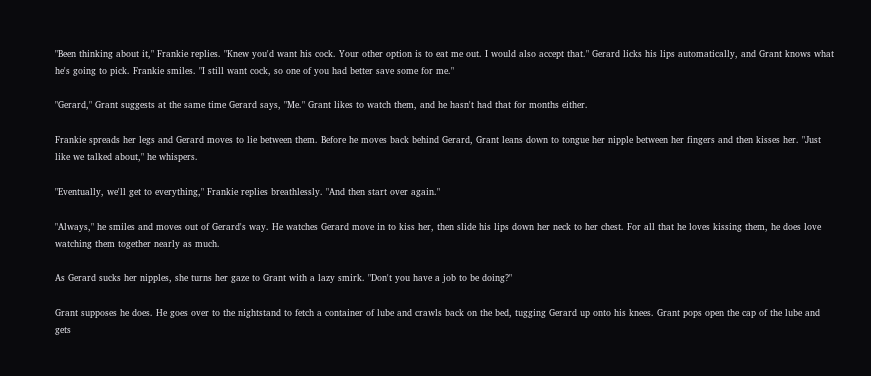"Been thinking about it," Frankie replies. "Knew you'd want his cock. Your other option is to eat me out. I would also accept that." Gerard licks his lips automatically, and Grant knows what he's going to pick. Frankie smiles. "I still want cock, so one of you had better save some for me."

"Gerard," Grant suggests at the same time Gerard says, "Me." Grant likes to watch them, and he hasn't had that for months either.

Frankie spreads her legs and Gerard moves to lie between them. Before he moves back behind Gerard, Grant leans down to tongue her nipple between her fingers and then kisses her. "Just like we talked about," he whispers.

"Eventually, we'll get to everything," Frankie replies breathlessly. "And then start over again."

"Always," he smiles and moves out of Gerard's way. He watches Gerard move in to kiss her, then slide his lips down her neck to her chest. For all that he loves kissing them, he does love watching them together nearly as much.

As Gerard sucks her nipples, she turns her gaze to Grant with a lazy smirk. "Don't you have a job to be doing?"

Grant supposes he does. He goes over to the nightstand to fetch a container of lube and crawls back on the bed, tugging Gerard up onto his knees. Grant pops open the cap of the lube and gets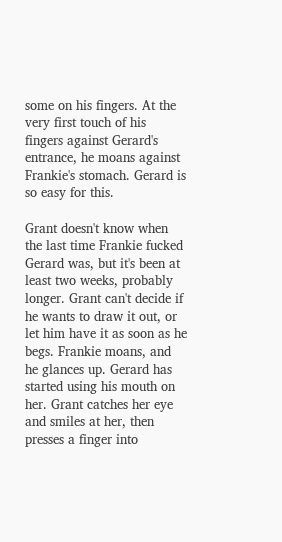some on his fingers. At the very first touch of his fingers against Gerard's entrance, he moans against Frankie's stomach. Gerard is so easy for this.

Grant doesn't know when the last time Frankie fucked Gerard was, but it's been at least two weeks, probably longer. Grant can't decide if he wants to draw it out, or let him have it as soon as he begs. Frankie moans, and he glances up. Gerard has started using his mouth on her. Grant catches her eye and smiles at her, then presses a finger into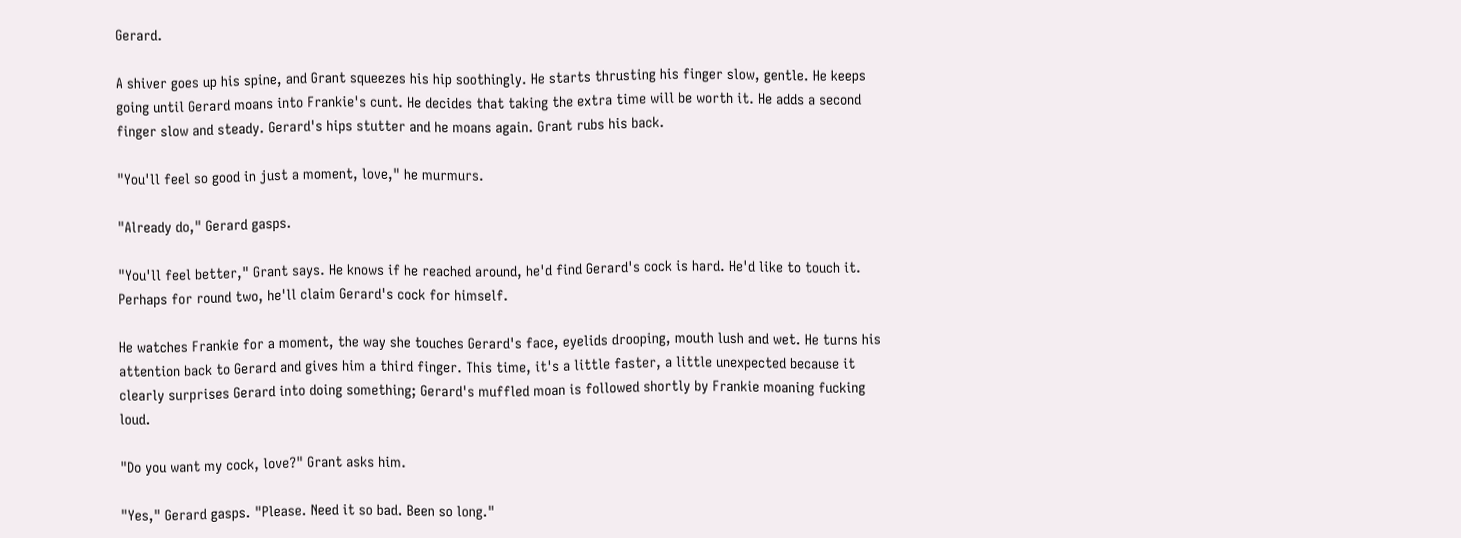Gerard.

A shiver goes up his spine, and Grant squeezes his hip soothingly. He starts thrusting his finger slow, gentle. He keeps going until Gerard moans into Frankie's cunt. He decides that taking the extra time will be worth it. He adds a second finger slow and steady. Gerard's hips stutter and he moans again. Grant rubs his back.

"You'll feel so good in just a moment, love," he murmurs.

"Already do," Gerard gasps.

"You'll feel better," Grant says. He knows if he reached around, he'd find Gerard's cock is hard. He'd like to touch it. Perhaps for round two, he'll claim Gerard's cock for himself.

He watches Frankie for a moment, the way she touches Gerard's face, eyelids drooping, mouth lush and wet. He turns his attention back to Gerard and gives him a third finger. This time, it's a little faster, a little unexpected because it clearly surprises Gerard into doing something; Gerard's muffled moan is followed shortly by Frankie moaning fucking loud.

"Do you want my cock, love?" Grant asks him.

"Yes," Gerard gasps. "Please. Need it so bad. Been so long."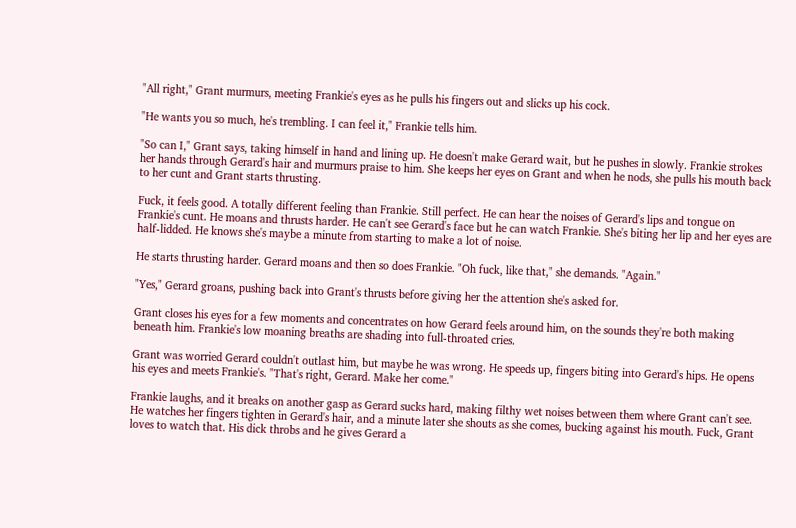"All right," Grant murmurs, meeting Frankie's eyes as he pulls his fingers out and slicks up his cock.

"He wants you so much, he's trembling. I can feel it," Frankie tells him.

"So can I," Grant says, taking himself in hand and lining up. He doesn't make Gerard wait, but he pushes in slowly. Frankie strokes her hands through Gerard's hair and murmurs praise to him. She keeps her eyes on Grant and when he nods, she pulls his mouth back to her cunt and Grant starts thrusting.

Fuck, it feels good. A totally different feeling than Frankie. Still perfect. He can hear the noises of Gerard's lips and tongue on Frankie's cunt. He moans and thrusts harder. He can't see Gerard's face but he can watch Frankie. She's biting her lip and her eyes are half-lidded. He knows she's maybe a minute from starting to make a lot of noise.

He starts thrusting harder. Gerard moans and then so does Frankie. "Oh fuck, like that," she demands. "Again."

"Yes," Gerard groans, pushing back into Grant's thrusts before giving her the attention she's asked for.

Grant closes his eyes for a few moments and concentrates on how Gerard feels around him, on the sounds they're both making beneath him. Frankie's low moaning breaths are shading into full-throated cries.

Grant was worried Gerard couldn't outlast him, but maybe he was wrong. He speeds up, fingers biting into Gerard's hips. He opens his eyes and meets Frankie's. "That's right, Gerard. Make her come."

Frankie laughs, and it breaks on another gasp as Gerard sucks hard, making filthy wet noises between them where Grant can't see. He watches her fingers tighten in Gerard's hair, and a minute later she shouts as she comes, bucking against his mouth. Fuck, Grant loves to watch that. His dick throbs and he gives Gerard a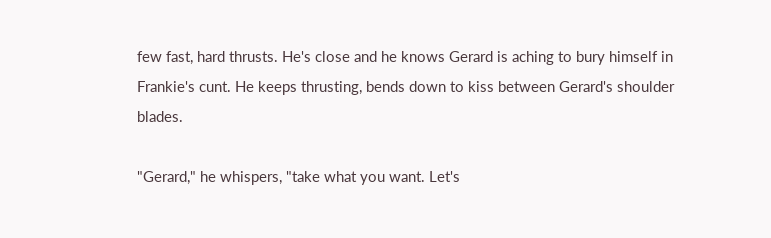few fast, hard thrusts. He's close and he knows Gerard is aching to bury himself in Frankie's cunt. He keeps thrusting, bends down to kiss between Gerard's shoulder blades.

"Gerard," he whispers, "take what you want. Let's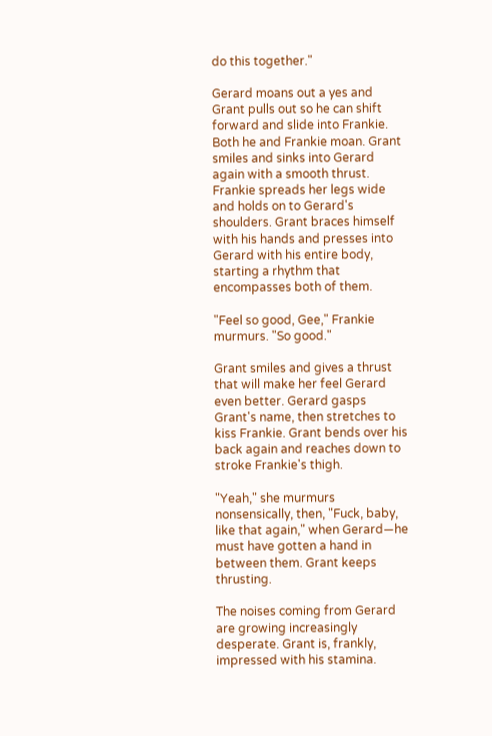do this together."

Gerard moans out a yes and Grant pulls out so he can shift forward and slide into Frankie. Both he and Frankie moan. Grant smiles and sinks into Gerard again with a smooth thrust. Frankie spreads her legs wide and holds on to Gerard's shoulders. Grant braces himself with his hands and presses into Gerard with his entire body, starting a rhythm that encompasses both of them.

"Feel so good, Gee," Frankie murmurs. "So good."

Grant smiles and gives a thrust that will make her feel Gerard even better. Gerard gasps Grant's name, then stretches to kiss Frankie. Grant bends over his back again and reaches down to stroke Frankie's thigh.

"Yeah," she murmurs nonsensically, then, "Fuck, baby, like that again," when Gerard—he must have gotten a hand in between them. Grant keeps thrusting.

The noises coming from Gerard are growing increasingly desperate. Grant is, frankly, impressed with his stamina.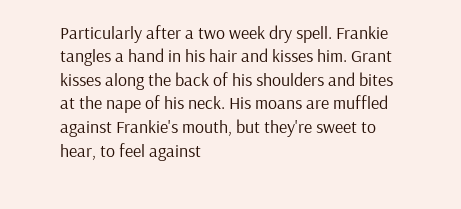Particularly after a two week dry spell. Frankie tangles a hand in his hair and kisses him. Grant kisses along the back of his shoulders and bites at the nape of his neck. His moans are muffled against Frankie's mouth, but they're sweet to hear, to feel against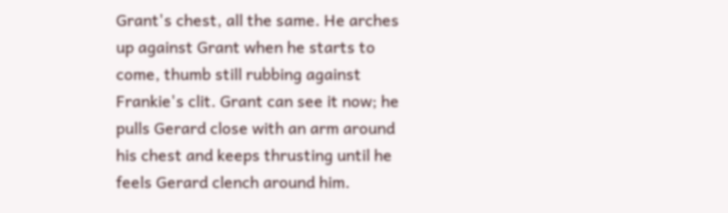Grant's chest, all the same. He arches up against Grant when he starts to come, thumb still rubbing against Frankie's clit. Grant can see it now; he pulls Gerard close with an arm around his chest and keeps thrusting until he feels Gerard clench around him.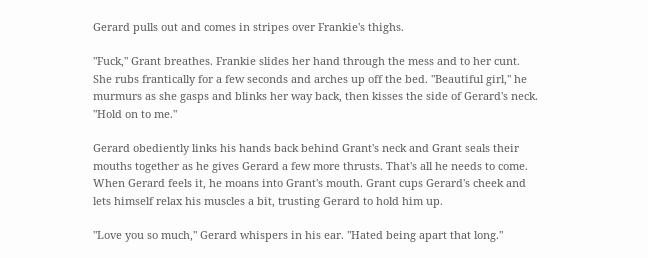Gerard pulls out and comes in stripes over Frankie's thighs.

"Fuck," Grant breathes. Frankie slides her hand through the mess and to her cunt. She rubs frantically for a few seconds and arches up off the bed. "Beautiful girl," he murmurs as she gasps and blinks her way back, then kisses the side of Gerard's neck. "Hold on to me."

Gerard obediently links his hands back behind Grant's neck and Grant seals their mouths together as he gives Gerard a few more thrusts. That's all he needs to come. When Gerard feels it, he moans into Grant's mouth. Grant cups Gerard's cheek and lets himself relax his muscles a bit, trusting Gerard to hold him up.

"Love you so much," Gerard whispers in his ear. "Hated being apart that long."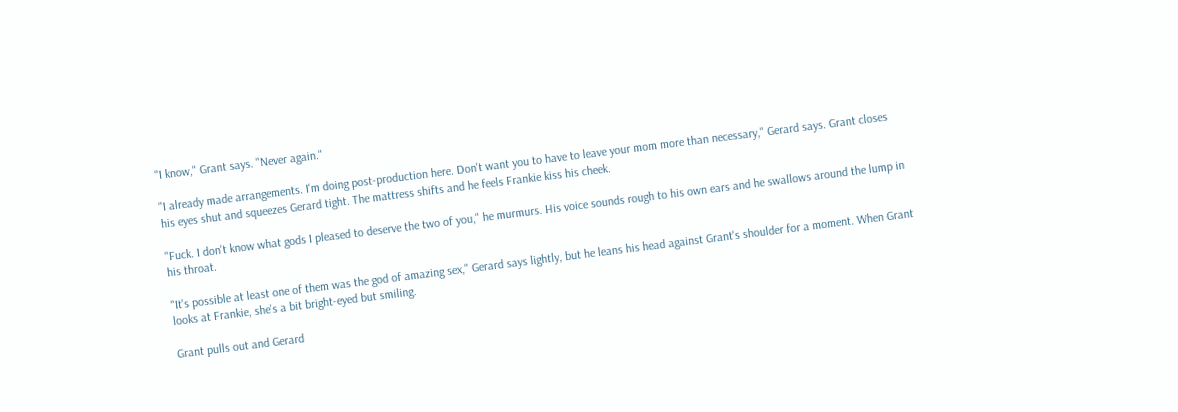"I know," Grant says. "Never again."

"I already made arrangements. I'm doing post-production here. Don't want you to have to leave your mom more than necessary," Gerard says. Grant closes his eyes shut and squeezes Gerard tight. The mattress shifts and he feels Frankie kiss his cheek.

"Fuck. I don't know what gods I pleased to deserve the two of you," he murmurs. His voice sounds rough to his own ears and he swallows around the lump in his throat.

"It's possible at least one of them was the god of amazing sex," Gerard says lightly, but he leans his head against Grant's shoulder for a moment. When Grant looks at Frankie, she's a bit bright-eyed but smiling.

Grant pulls out and Gerard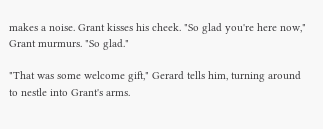makes a noise. Grant kisses his cheek. "So glad you're here now," Grant murmurs. "So glad."

"That was some welcome gift," Gerard tells him, turning around to nestle into Grant's arms.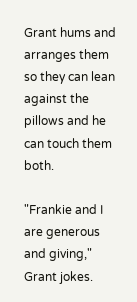Grant hums and arranges them so they can lean against the pillows and he can touch them both.

"Frankie and I are generous and giving," Grant jokes.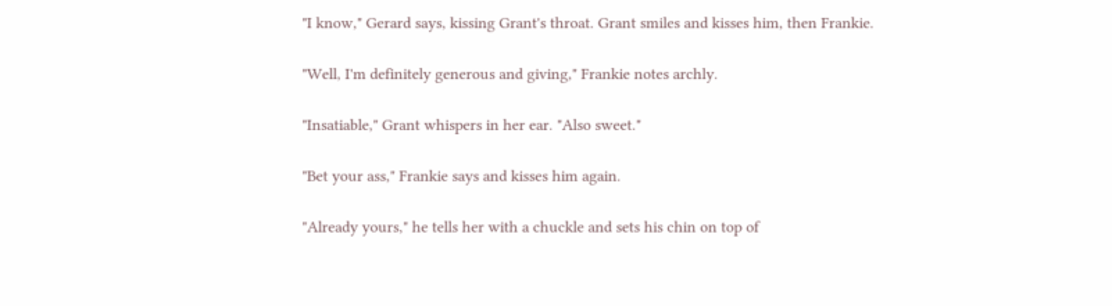"I know," Gerard says, kissing Grant's throat. Grant smiles and kisses him, then Frankie.

"Well, I'm definitely generous and giving," Frankie notes archly.

"Insatiable," Grant whispers in her ear. "Also sweet."

"Bet your ass," Frankie says and kisses him again.

"Already yours," he tells her with a chuckle and sets his chin on top of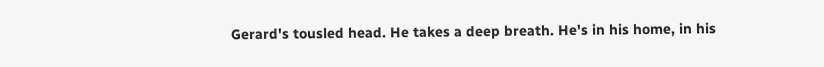Gerard's tousled head. He takes a deep breath. He's in his home, in his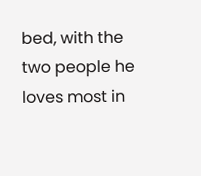bed, with the two people he loves most in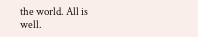the world. All is well.